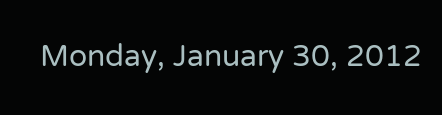Monday, January 30, 2012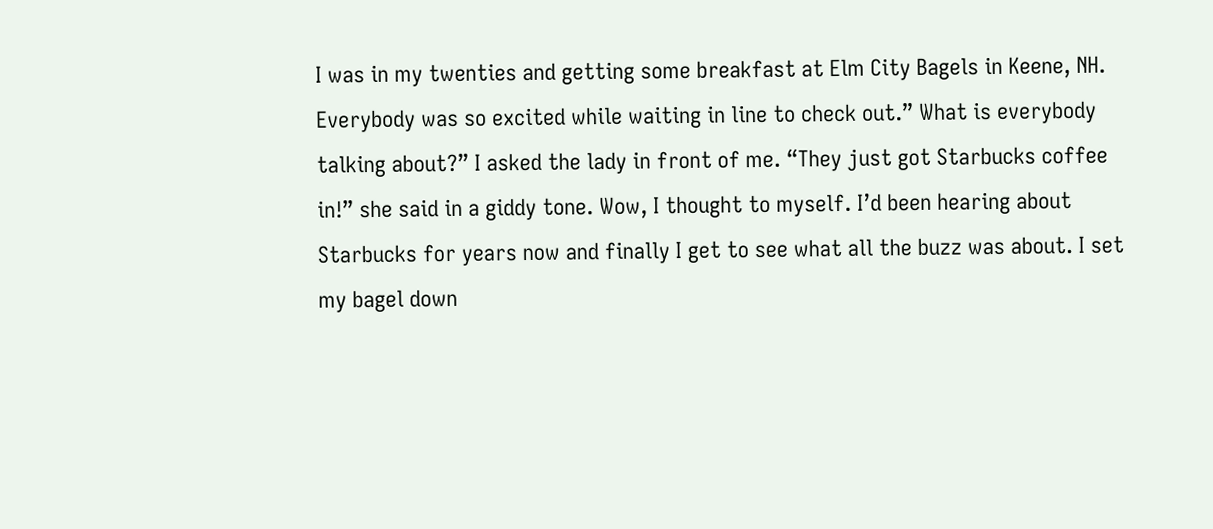I was in my twenties and getting some breakfast at Elm City Bagels in Keene, NH. Everybody was so excited while waiting in line to check out.” What is everybody talking about?” I asked the lady in front of me. “They just got Starbucks coffee in!” she said in a giddy tone. Wow, I thought to myself. I’d been hearing about Starbucks for years now and finally I get to see what all the buzz was about. I set my bagel down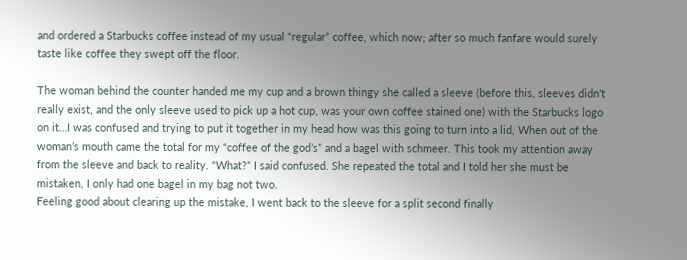and ordered a Starbucks coffee instead of my usual “regular” coffee, which now; after so much fanfare would surely taste like coffee they swept off the floor.

The woman behind the counter handed me my cup and a brown thingy she called a sleeve (before this, sleeves didn't really exist, and the only sleeve used to pick up a hot cup, was your own coffee stained one) with the Starbucks logo on it…I was confused and trying to put it together in my head how was this going to turn into a lid, When out of the woman’s mouth came the total for my “coffee of the god’s” and a bagel with schmeer. This took my attention away from the sleeve and back to reality. “What?” I said confused. She repeated the total and I told her she must be mistaken, I only had one bagel in my bag not two.
Feeling good about clearing up the mistake, I went back to the sleeve for a split second finally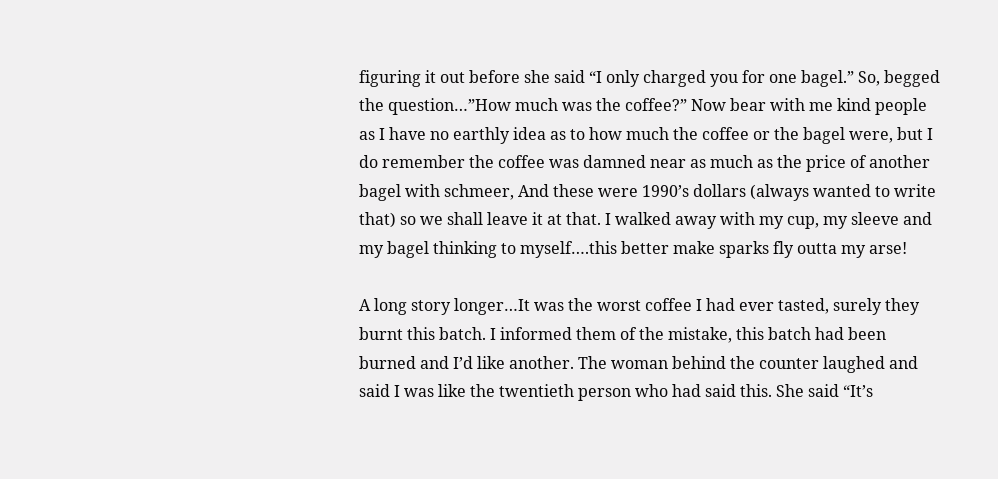figuring it out before she said “I only charged you for one bagel.” So, begged the question…”How much was the coffee?” Now bear with me kind people as I have no earthly idea as to how much the coffee or the bagel were, but I do remember the coffee was damned near as much as the price of another bagel with schmeer, And these were 1990’s dollars (always wanted to write that) so we shall leave it at that. I walked away with my cup, my sleeve and my bagel thinking to myself….this better make sparks fly outta my arse!

A long story longer…It was the worst coffee I had ever tasted, surely they burnt this batch. I informed them of the mistake, this batch had been burned and I’d like another. The woman behind the counter laughed and said I was like the twentieth person who had said this. She said “It’s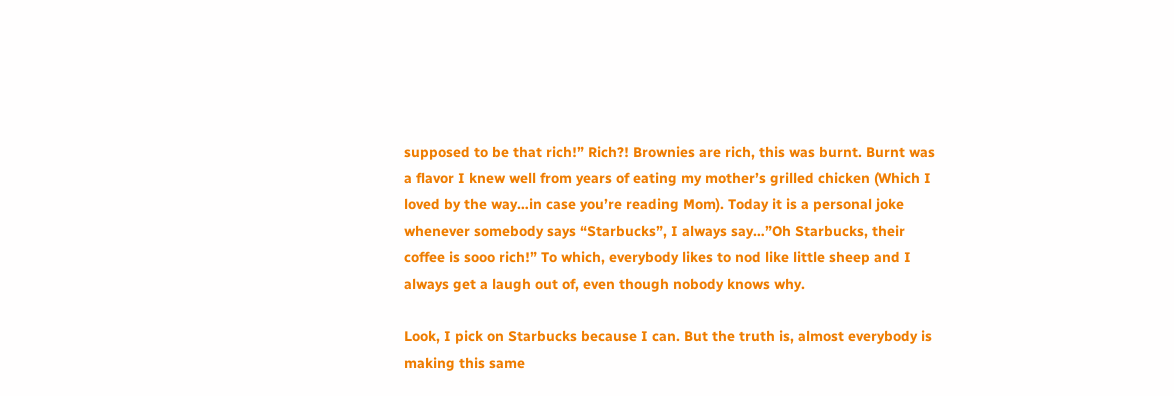supposed to be that rich!” Rich?! Brownies are rich, this was burnt. Burnt was a flavor I knew well from years of eating my mother’s grilled chicken (Which I loved by the way…in case you’re reading Mom). Today it is a personal joke whenever somebody says “Starbucks”, I always say…”Oh Starbucks, their coffee is sooo rich!” To which, everybody likes to nod like little sheep and I always get a laugh out of, even though nobody knows why.

Look, I pick on Starbucks because I can. But the truth is, almost everybody is making this same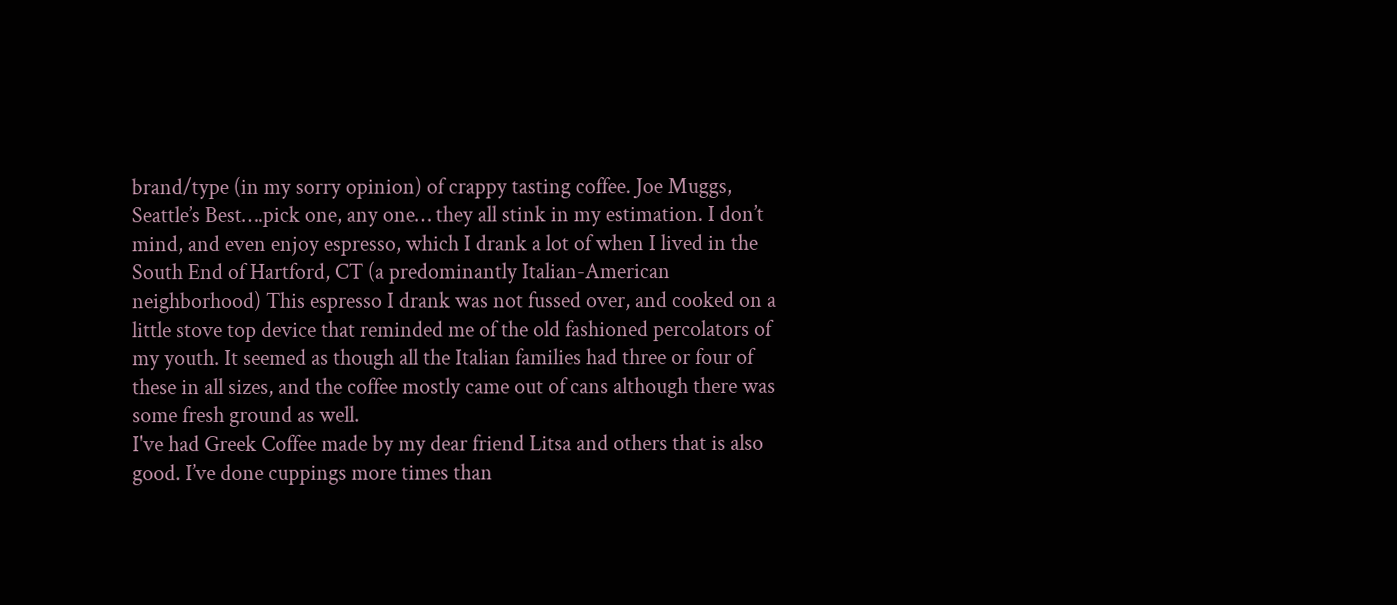brand/type (in my sorry opinion) of crappy tasting coffee. Joe Muggs, Seattle’s Best….pick one, any one… they all stink in my estimation. I don’t mind, and even enjoy espresso, which I drank a lot of when I lived in the South End of Hartford, CT (a predominantly Italian-American neighborhood) This espresso I drank was not fussed over, and cooked on a little stove top device that reminded me of the old fashioned percolators of my youth. It seemed as though all the Italian families had three or four of these in all sizes, and the coffee mostly came out of cans although there was some fresh ground as well.
I've had Greek Coffee made by my dear friend Litsa and others that is also good. I’ve done cuppings more times than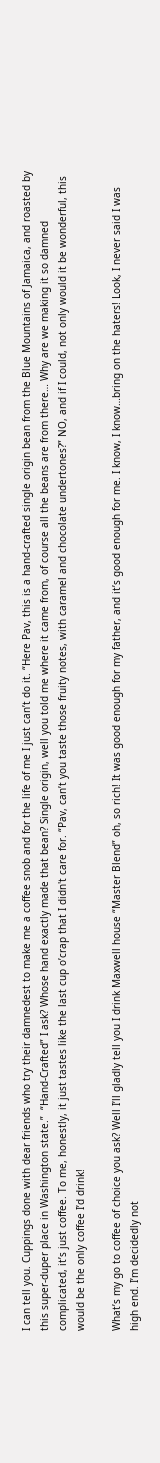I can tell you. Cuppings done with dear friends who try their damnedest to make me a coffee snob and for the life of me I just can’t do it. “Here Pav, this is a hand-crafted single origin bean from the Blue Mountains of Jamaica, and roasted by this super-duper place in Washington state.”  “Hand-Crafted” I ask? Whose hand exactly made that bean? Single origin, well you told me where it came from, of course all the beans are from there… Why are we making it so damned complicated, it’s just coffee. To me, honestly, it just tastes like the last cup o’crap that I didn't care for. “Pav, can’t you taste those fruity notes, with caramel and chocolate undertones?” NO, and if I could, not only would it be wonderful, this would be the only coffee I’d drink!

What’s my go to coffee of choice you ask? Well I’ll gladly tell you I drink Maxwell house “Master Blend” oh, so rich! It was good enough for my father, and it’s good enough for me. I know, I know…bring on the haters! Look, I never said I was high end. I’m decidedly not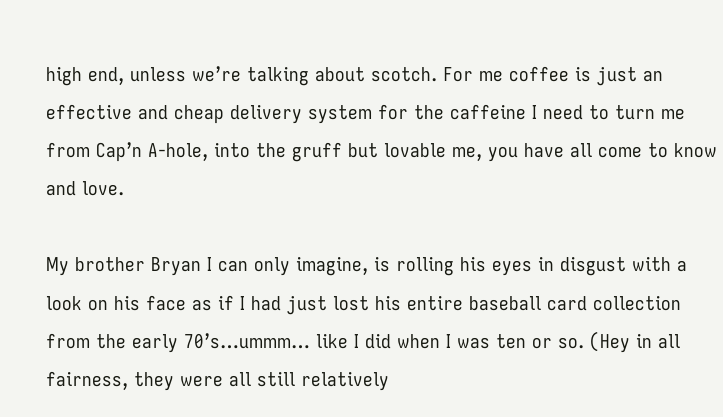high end, unless we’re talking about scotch. For me coffee is just an effective and cheap delivery system for the caffeine I need to turn me from Cap’n A-hole, into the gruff but lovable me, you have all come to know and love.

My brother Bryan I can only imagine, is rolling his eyes in disgust with a look on his face as if I had just lost his entire baseball card collection from the early 70’s…ummm… like I did when I was ten or so. (Hey in all fairness, they were all still relatively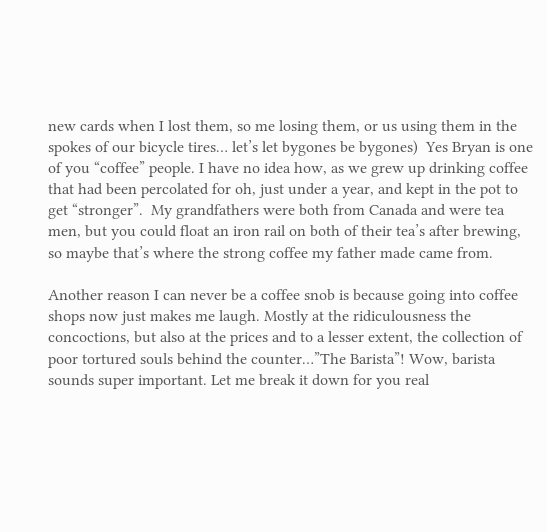new cards when I lost them, so me losing them, or us using them in the spokes of our bicycle tires… let’s let bygones be bygones)  Yes Bryan is one of you “coffee” people. I have no idea how, as we grew up drinking coffee that had been percolated for oh, just under a year, and kept in the pot to get “stronger”.  My grandfathers were both from Canada and were tea men, but you could float an iron rail on both of their tea’s after brewing, so maybe that’s where the strong coffee my father made came from.

Another reason I can never be a coffee snob is because going into coffee shops now just makes me laugh. Mostly at the ridiculousness the concoctions, but also at the prices and to a lesser extent, the collection of poor tortured souls behind the counter…”The Barista”! Wow, barista sounds super important. Let me break it down for you real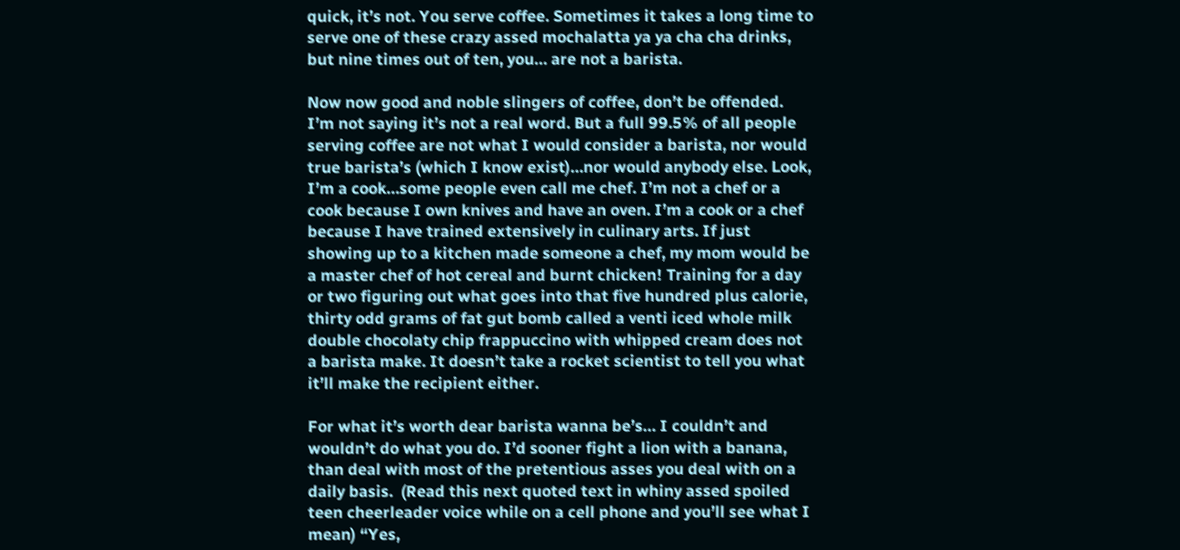quick, it’s not. You serve coffee. Sometimes it takes a long time to serve one of these crazy assed mochalatta ya ya cha cha drinks, but nine times out of ten, you… are not a barista.

Now now good and noble slingers of coffee, don’t be offended.  I’m not saying it’s not a real word. But a full 99.5% of all people serving coffee are not what I would consider a barista, nor would true barista’s (which I know exist)…nor would anybody else. Look, I’m a cook…some people even call me chef. I’m not a chef or a cook because I own knives and have an oven. I’m a cook or a chef because I have trained extensively in culinary arts. If just showing up to a kitchen made someone a chef, my mom would be a master chef of hot cereal and burnt chicken! Training for a day or two figuring out what goes into that five hundred plus calorie, thirty odd grams of fat gut bomb called a venti iced whole milk double chocolaty chip frappuccino with whipped cream does not a barista make. It doesn’t take a rocket scientist to tell you what it’ll make the recipient either.

For what it’s worth dear barista wanna be’s… I couldn’t and wouldn’t do what you do. I’d sooner fight a lion with a banana, than deal with most of the pretentious asses you deal with on a daily basis.  (Read this next quoted text in whiny assed spoiled teen cheerleader voice while on a cell phone and you’ll see what I mean) “Yes,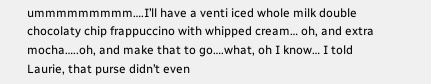ummmmmmmmm….I’ll have a venti iced whole milk double chocolaty chip frappuccino with whipped cream… oh, and extra mocha…..oh, and make that to go….what, oh I know… I told Laurie, that purse didn’t even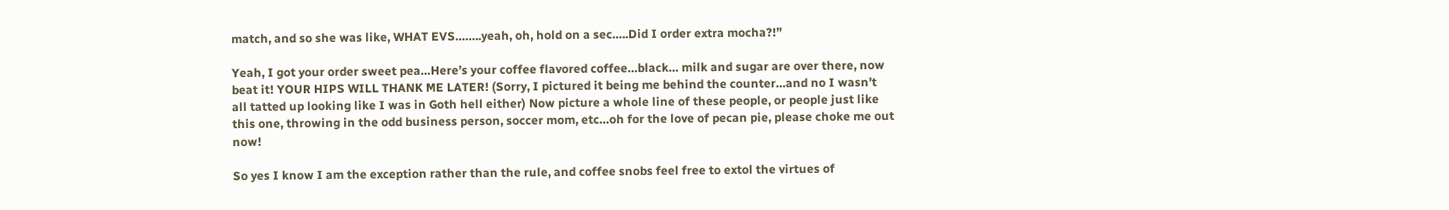match, and so she was like, WHAT EVS……..yeah, oh, hold on a sec…..Did I order extra mocha?!”

Yeah, I got your order sweet pea…Here’s your coffee flavored coffee…black… milk and sugar are over there, now beat it! YOUR HIPS WILL THANK ME LATER! (Sorry, I pictured it being me behind the counter…and no I wasn’t all tatted up looking like I was in Goth hell either) Now picture a whole line of these people, or people just like this one, throwing in the odd business person, soccer mom, etc…oh for the love of pecan pie, please choke me out now!

So yes I know I am the exception rather than the rule, and coffee snobs feel free to extol the virtues of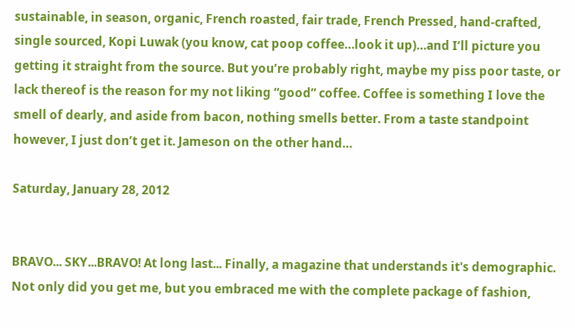sustainable, in season, organic, French roasted, fair trade, French Pressed, hand-crafted, single sourced, Kopi Luwak (you know, cat poop coffee…look it up)…and I’ll picture you getting it straight from the source. But you’re probably right, maybe my piss poor taste, or lack thereof is the reason for my not liking “good” coffee. Coffee is something I love the smell of dearly, and aside from bacon, nothing smells better. From a taste standpoint however, I just don’t get it. Jameson on the other hand…

Saturday, January 28, 2012


BRAVO... SKY...BRAVO! At long last... Finally, a magazine that understands it's demographic. Not only did you get me, but you embraced me with the complete package of fashion,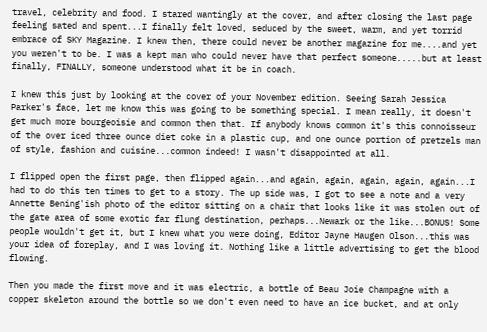travel, celebrity and food. I stared wantingly at the cover, and after closing the last page feeling sated and spent...I finally felt loved, seduced by the sweet, warm, and yet torrid embrace of SKY Magazine. I knew then, there could never be another magazine for me....and yet you weren't to be. I was a kept man who could never have that perfect someone.....but at least finally, FINALLY, someone understood what it be in coach.

I knew this just by looking at the cover of your November edition. Seeing Sarah Jessica Parker's face, let me know this was going to be something special. I mean really, it doesn't get much more bourgeoisie and common then that. If anybody knows common it's this connoisseur of the over iced three ounce diet coke in a plastic cup, and one ounce portion of pretzels man of style, fashion and cuisine...common indeed! I wasn't disappointed at all.

I flipped open the first page, then flipped again...and again, again, again, again, again...I had to do this ten times to get to a story. The up side was, I got to see a note and a very Annette Bening'ish photo of the editor sitting on a chair that looks like it was stolen out of the gate area of some exotic far flung destination, perhaps...Newark or the like...BONUS! Some people wouldn't get it, but I knew what you were doing, Editor Jayne Haugen Olson...this was your idea of foreplay, and I was loving it. Nothing like a little advertising to get the blood flowing.

Then you made the first move and it was electric, a bottle of Beau Joie Champagne with a copper skeleton around the bottle so we don't even need to have an ice bucket, and at only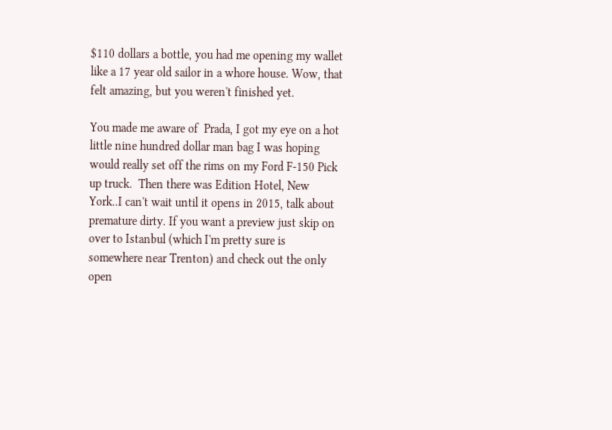$110 dollars a bottle, you had me opening my wallet like a 17 year old sailor in a whore house. Wow, that felt amazing, but you weren't finished yet.

You made me aware of  Prada, I got my eye on a hot little nine hundred dollar man bag I was hoping would really set off the rims on my Ford F-150 Pick up truck.  Then there was Edition Hotel, New York..I can't wait until it opens in 2015, talk about premature dirty. If you want a preview just skip on over to Istanbul (which I'm pretty sure is somewhere near Trenton) and check out the only open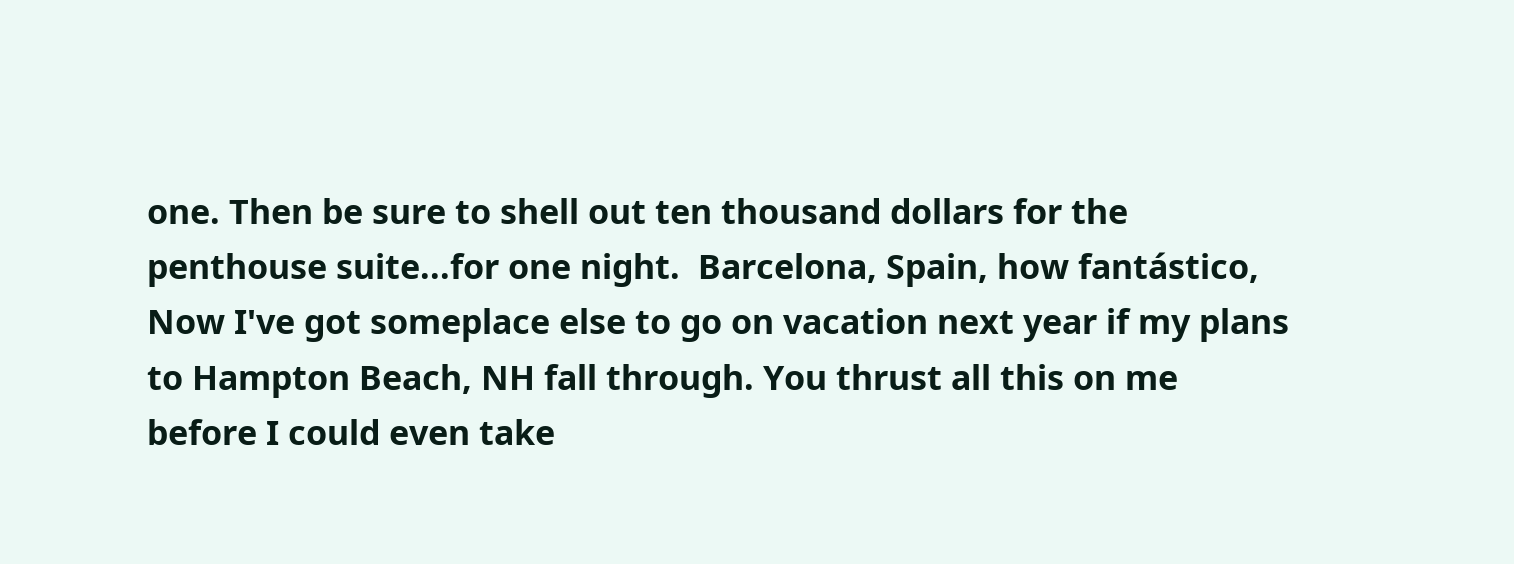one. Then be sure to shell out ten thousand dollars for the penthouse suite...for one night.  Barcelona, Spain, how fantástico, Now I've got someplace else to go on vacation next year if my plans to Hampton Beach, NH fall through. You thrust all this on me before I could even take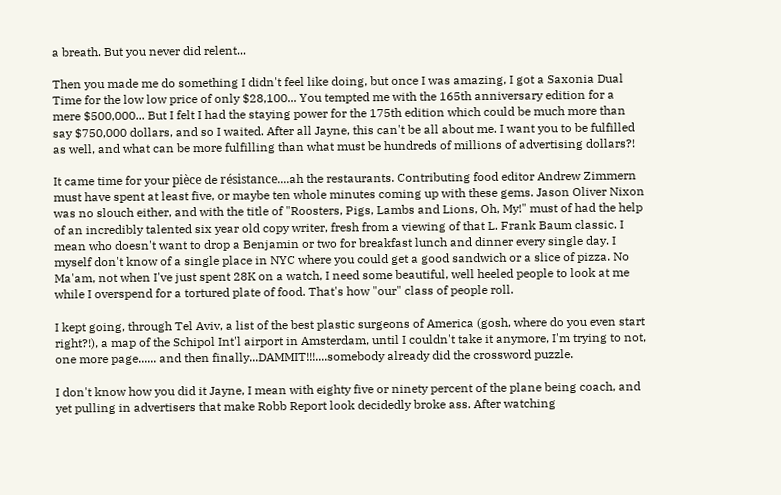a breath. But you never did relent...

Then you made me do something I didn't feel like doing, but once I was amazing, I got a Saxonia Dual Time for the low low price of only $28,100... You tempted me with the 165th anniversary edition for a mere $500,000... But I felt I had the staying power for the 175th edition which could be much more than say $750,000 dollars, and so I waited. After all Jayne, this can't be all about me. I want you to be fulfilled as well, and what can be more fulfilling than what must be hundreds of millions of advertising dollars?!

It came time for your pièce de résistance....ah the restaurants. Contributing food editor Andrew Zimmern must have spent at least five, or maybe ten whole minutes coming up with these gems. Jason Oliver Nixon was no slouch either, and with the title of "Roosters, Pigs, Lambs and Lions, Oh, My!" must of had the help of an incredibly talented six year old copy writer, fresh from a viewing of that L. Frank Baum classic. I mean who doesn't want to drop a Benjamin or two for breakfast lunch and dinner every single day. I myself don't know of a single place in NYC where you could get a good sandwich or a slice of pizza. No Ma'am, not when I've just spent 28K on a watch, I need some beautiful, well heeled people to look at me while I overspend for a tortured plate of food. That's how "our" class of people roll.

I kept going, through Tel Aviv, a list of the best plastic surgeons of America (gosh, where do you even start right?!), a map of the Schipol Int'l airport in Amsterdam, until I couldn't take it anymore, I'm trying to not, one more page...... and then finally...DAMMIT!!!....somebody already did the crossword puzzle.

I don't know how you did it Jayne, I mean with eighty five or ninety percent of the plane being coach, and yet pulling in advertisers that make Robb Report look decidedly broke ass. After watching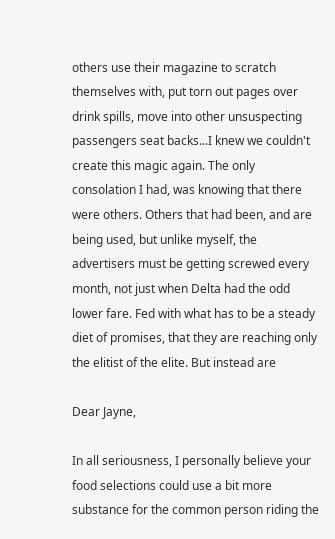others use their magazine to scratch themselves with, put torn out pages over drink spills, move into other unsuspecting passengers seat backs...I knew we couldn't create this magic again. The only consolation I had, was knowing that there were others. Others that had been, and are being used, but unlike myself, the advertisers must be getting screwed every month, not just when Delta had the odd lower fare. Fed with what has to be a steady diet of promises, that they are reaching only the elitist of the elite. But instead are

Dear Jayne,

In all seriousness, I personally believe your food selections could use a bit more substance for the common person riding the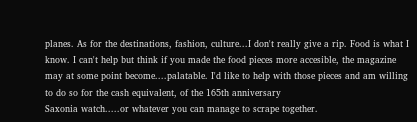planes. As for the destinations, fashion, culture...I don't really give a rip. Food is what I know. I can't help but think if you made the food pieces more accesible, the magazine may at some point become....palatable. I'd like to help with those pieces and am willing to do so for the cash equivalent, of the 165th anniversary
Saxonia watch.....or whatever you can manage to scrape together.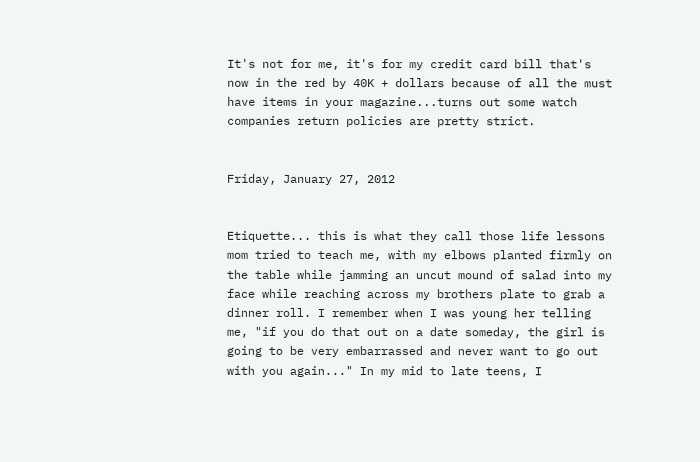It's not for me, it's for my credit card bill that's now in the red by 40K + dollars because of all the must have items in your magazine...turns out some watch companies return policies are pretty strict.


Friday, January 27, 2012


Etiquette... this is what they call those life lessons mom tried to teach me, with my elbows planted firmly on the table while jamming an uncut mound of salad into my face while reaching across my brothers plate to grab a dinner roll. I remember when I was young her telling me, "if you do that out on a date someday, the girl is going to be very embarrassed and never want to go out with you again..." In my mid to late teens, I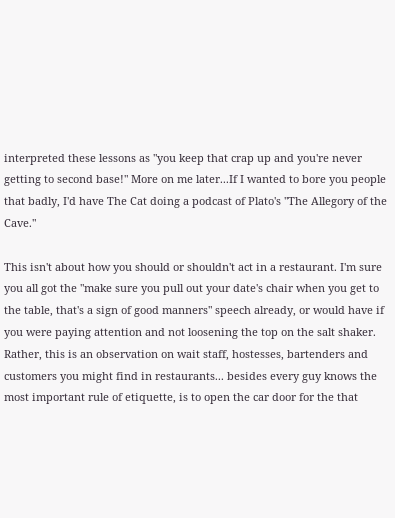interpreted these lessons as "you keep that crap up and you're never getting to second base!" More on me later...If I wanted to bore you people that badly, I'd have The Cat doing a podcast of Plato's "The Allegory of the Cave."

This isn't about how you should or shouldn't act in a restaurant. I'm sure you all got the "make sure you pull out your date's chair when you get to the table, that's a sign of good manners" speech already, or would have if you were paying attention and not loosening the top on the salt shaker. Rather, this is an observation on wait staff, hostesses, bartenders and customers you might find in restaurants... besides every guy knows the most important rule of etiquette, is to open the car door for the that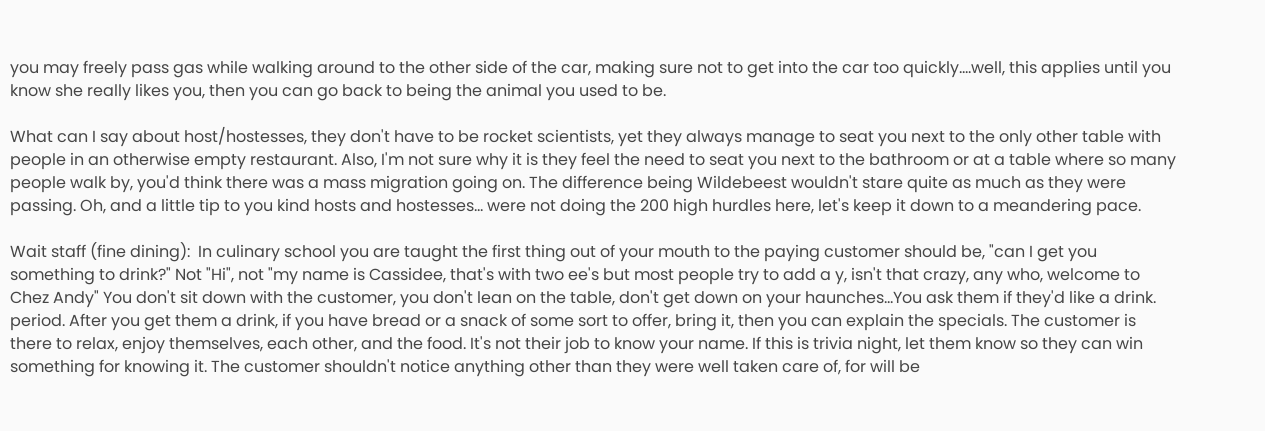you may freely pass gas while walking around to the other side of the car, making sure not to get into the car too quickly....well, this applies until you know she really likes you, then you can go back to being the animal you used to be.

What can I say about host/hostesses, they don't have to be rocket scientists, yet they always manage to seat you next to the only other table with people in an otherwise empty restaurant. Also, I'm not sure why it is they feel the need to seat you next to the bathroom or at a table where so many people walk by, you'd think there was a mass migration going on. The difference being Wildebeest wouldn't stare quite as much as they were passing. Oh, and a little tip to you kind hosts and hostesses... were not doing the 200 high hurdles here, let's keep it down to a meandering pace.

Wait staff (fine dining):  In culinary school you are taught the first thing out of your mouth to the paying customer should be, "can I get you something to drink?" Not "Hi", not "my name is Cassidee, that's with two ee's but most people try to add a y, isn't that crazy, any who, welcome to Chez Andy" You don't sit down with the customer, you don't lean on the table, don't get down on your haunches...You ask them if they'd like a drink. period. After you get them a drink, if you have bread or a snack of some sort to offer, bring it, then you can explain the specials. The customer is there to relax, enjoy themselves, each other, and the food. It's not their job to know your name. If this is trivia night, let them know so they can win something for knowing it. The customer shouldn't notice anything other than they were well taken care of, for will be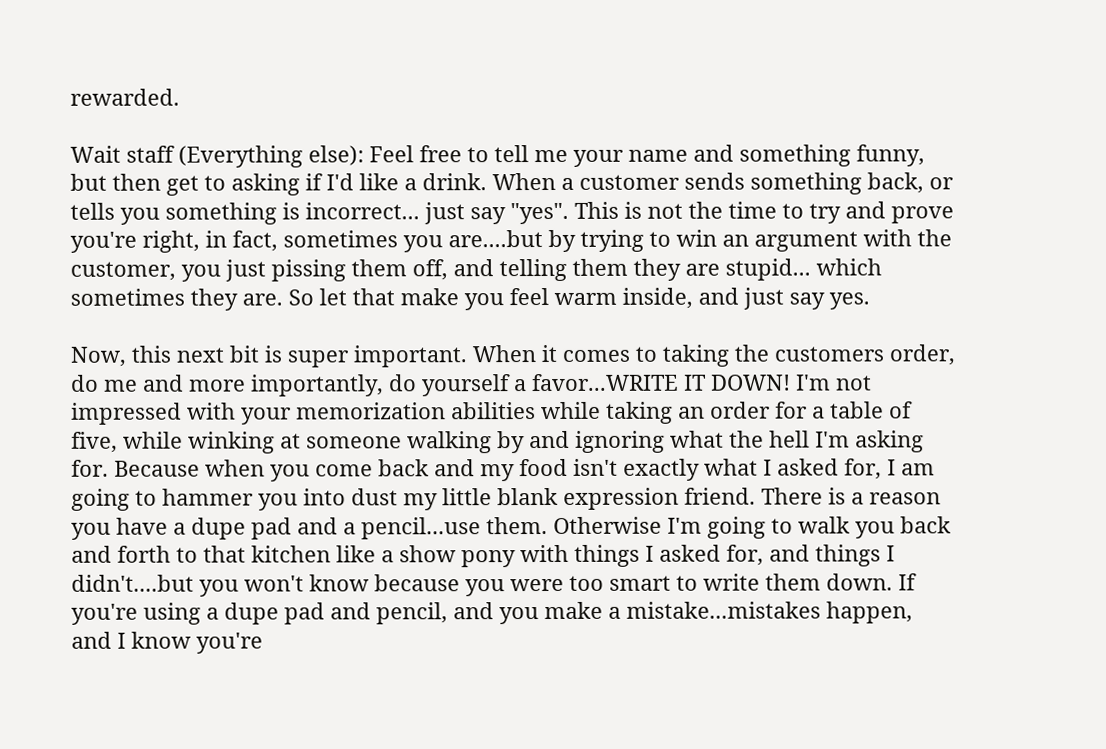rewarded.

Wait staff (Everything else): Feel free to tell me your name and something funny, but then get to asking if I'd like a drink. When a customer sends something back, or tells you something is incorrect... just say "yes". This is not the time to try and prove you're right, in fact, sometimes you are....but by trying to win an argument with the customer, you just pissing them off, and telling them they are stupid... which sometimes they are. So let that make you feel warm inside, and just say yes.

Now, this next bit is super important. When it comes to taking the customers order, do me and more importantly, do yourself a favor...WRITE IT DOWN! I'm not impressed with your memorization abilities while taking an order for a table of five, while winking at someone walking by and ignoring what the hell I'm asking for. Because when you come back and my food isn't exactly what I asked for, I am going to hammer you into dust my little blank expression friend. There is a reason you have a dupe pad and a pencil...use them. Otherwise I'm going to walk you back and forth to that kitchen like a show pony with things I asked for, and things I didn't....but you won't know because you were too smart to write them down. If you're using a dupe pad and pencil, and you make a mistake...mistakes happen, and I know you're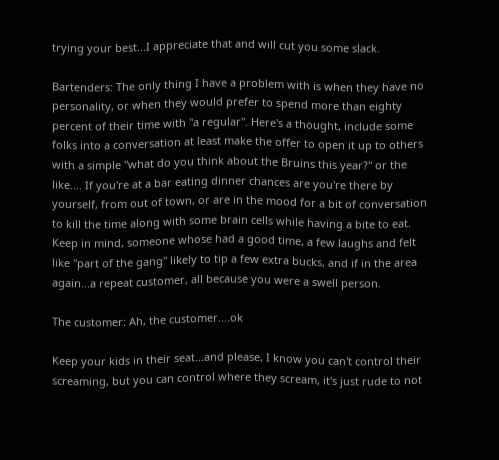trying your best...I appreciate that and will cut you some slack.

Bartenders: The only thing I have a problem with is when they have no personality, or when they would prefer to spend more than eighty percent of their time with "a regular". Here's a thought, include some folks into a conversation at least make the offer to open it up to others with a simple "what do you think about the Bruins this year?" or the like.... If you're at a bar eating dinner chances are you're there by yourself, from out of town, or are in the mood for a bit of conversation to kill the time along with some brain cells while having a bite to eat. Keep in mind, someone whose had a good time, a few laughs and felt like "part of the gang" likely to tip a few extra bucks, and if in the area again...a repeat customer, all because you were a swell person.

The customer: Ah, the customer....ok

Keep your kids in their seat...and please, I know you can't control their screaming, but you can control where they scream, it's just rude to not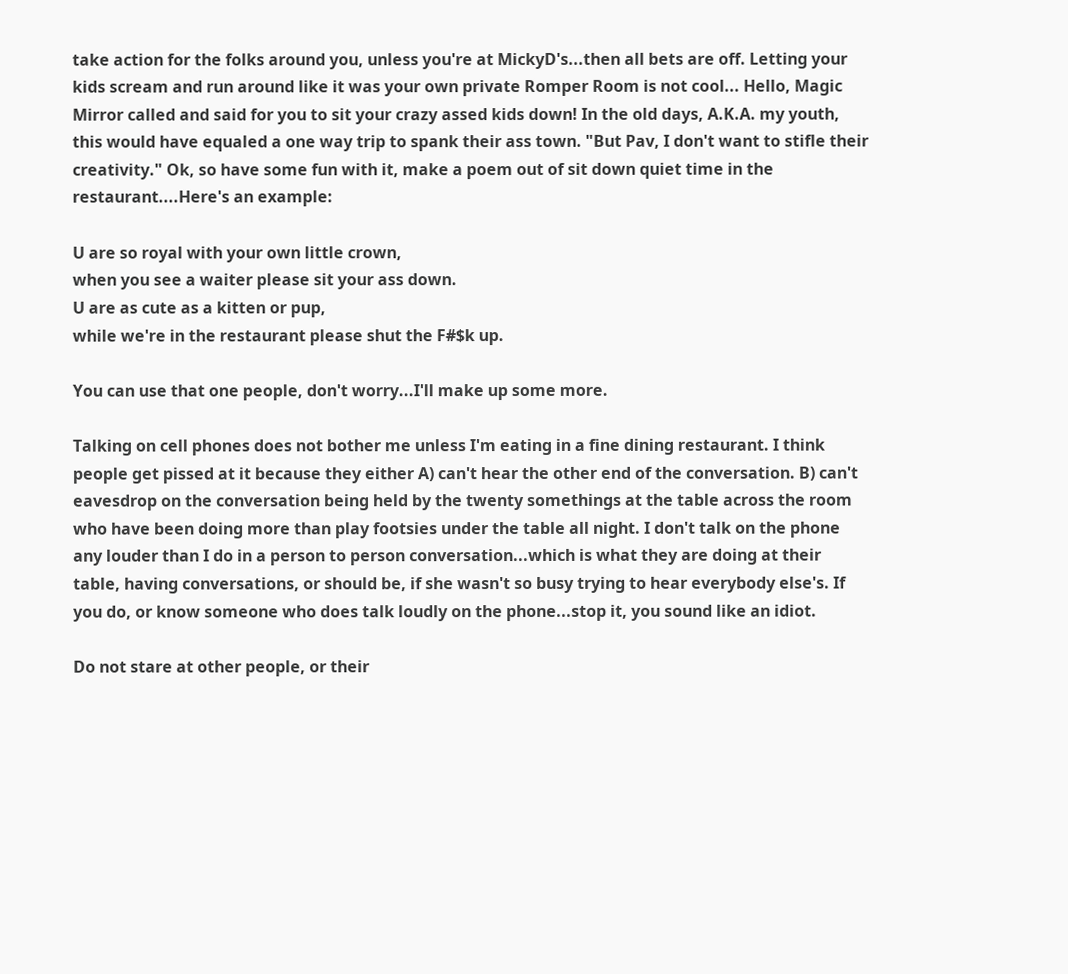take action for the folks around you, unless you're at MickyD's...then all bets are off. Letting your kids scream and run around like it was your own private Romper Room is not cool... Hello, Magic Mirror called and said for you to sit your crazy assed kids down! In the old days, A.K.A. my youth, this would have equaled a one way trip to spank their ass town. "But Pav, I don't want to stifle their creativity." Ok, so have some fun with it, make a poem out of sit down quiet time in the restaurant....Here's an example:

U are so royal with your own little crown,
when you see a waiter please sit your ass down.
U are as cute as a kitten or pup,
while we're in the restaurant please shut the F#$k up.

You can use that one people, don't worry...I'll make up some more.

Talking on cell phones does not bother me unless I'm eating in a fine dining restaurant. I think people get pissed at it because they either A) can't hear the other end of the conversation. B) can't eavesdrop on the conversation being held by the twenty somethings at the table across the room who have been doing more than play footsies under the table all night. I don't talk on the phone any louder than I do in a person to person conversation...which is what they are doing at their table, having conversations, or should be, if she wasn't so busy trying to hear everybody else's. If you do, or know someone who does talk loudly on the phone...stop it, you sound like an idiot.

Do not stare at other people, or their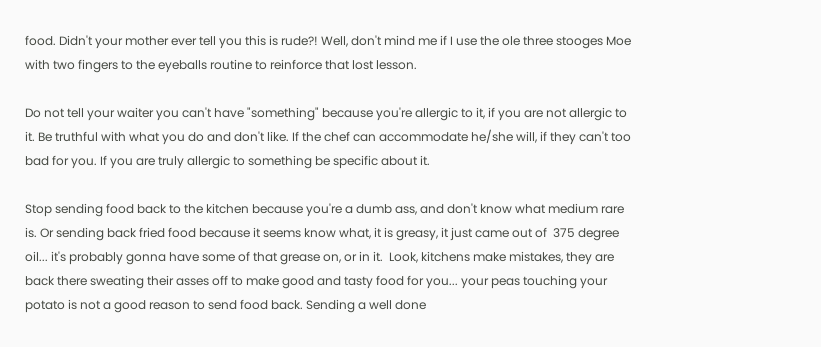food. Didn't your mother ever tell you this is rude?! Well, don't mind me if I use the ole three stooges Moe with two fingers to the eyeballs routine to reinforce that lost lesson.

Do not tell your waiter you can't have "something" because you're allergic to it, if you are not allergic to it. Be truthful with what you do and don't like. If the chef can accommodate he/she will, if they can't too bad for you. If you are truly allergic to something be specific about it.

Stop sending food back to the kitchen because you're a dumb ass, and don't know what medium rare is. Or sending back fried food because it seems know what, it is greasy, it just came out of  375 degree oil... it's probably gonna have some of that grease on, or in it.  Look, kitchens make mistakes, they are back there sweating their asses off to make good and tasty food for you... your peas touching your potato is not a good reason to send food back. Sending a well done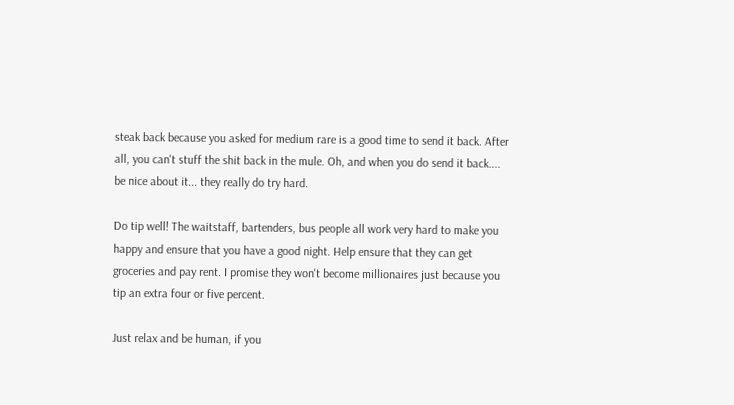steak back because you asked for medium rare is a good time to send it back. After all, you can't stuff the shit back in the mule. Oh, and when you do send it back.... be nice about it... they really do try hard.

Do tip well! The waitstaff, bartenders, bus people all work very hard to make you happy and ensure that you have a good night. Help ensure that they can get groceries and pay rent. I promise they won't become millionaires just because you tip an extra four or five percent.

Just relax and be human, if you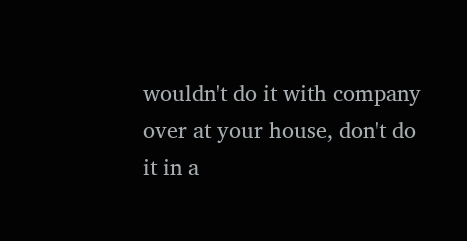wouldn't do it with company over at your house, don't do it in a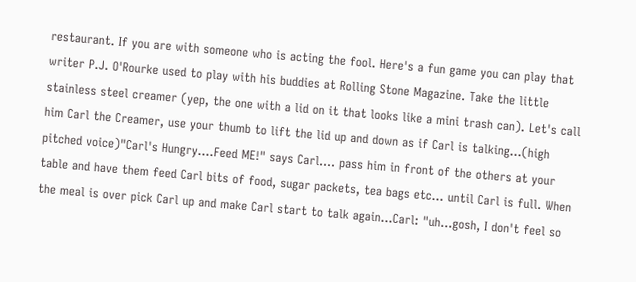restaurant. If you are with someone who is acting the fool. Here's a fun game you can play that writer P.J. O'Rourke used to play with his buddies at Rolling Stone Magazine. Take the little stainless steel creamer (yep, the one with a lid on it that looks like a mini trash can). Let's call him Carl the Creamer, use your thumb to lift the lid up and down as if Carl is talking...(high pitched voice)"Carl's Hungry....Feed ME!" says Carl.... pass him in front of the others at your table and have them feed Carl bits of food, sugar packets, tea bags etc... until Carl is full. When the meal is over pick Carl up and make Carl start to talk again...Carl: "uh...gosh, I don't feel so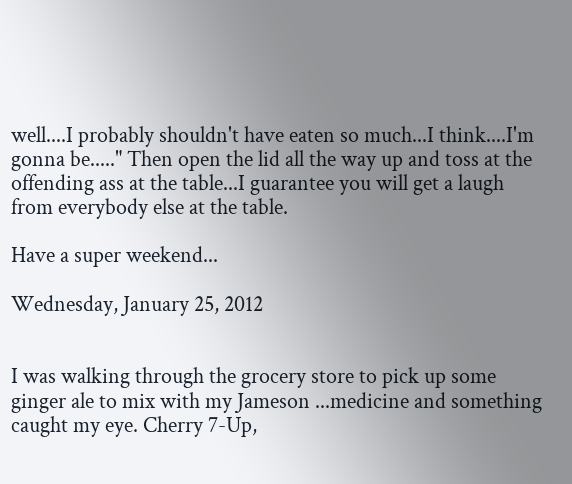well....I probably shouldn't have eaten so much...I think....I'm gonna be....." Then open the lid all the way up and toss at the offending ass at the table...I guarantee you will get a laugh from everybody else at the table.

Have a super weekend...

Wednesday, January 25, 2012


I was walking through the grocery store to pick up some ginger ale to mix with my Jameson ...medicine and something caught my eye. Cherry 7-Up,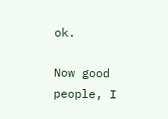ok.

Now good people, I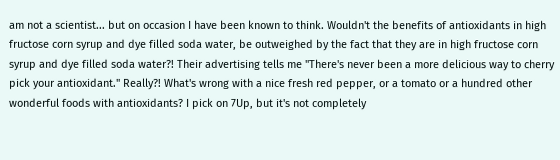am not a scientist... but on occasion I have been known to think. Wouldn't the benefits of antioxidants in high fructose corn syrup and dye filled soda water, be outweighed by the fact that they are in high fructose corn syrup and dye filled soda water?! Their advertising tells me "There's never been a more delicious way to cherry pick your antioxidant." Really?! What's wrong with a nice fresh red pepper, or a tomato or a hundred other wonderful foods with antioxidants? I pick on 7Up, but it's not completely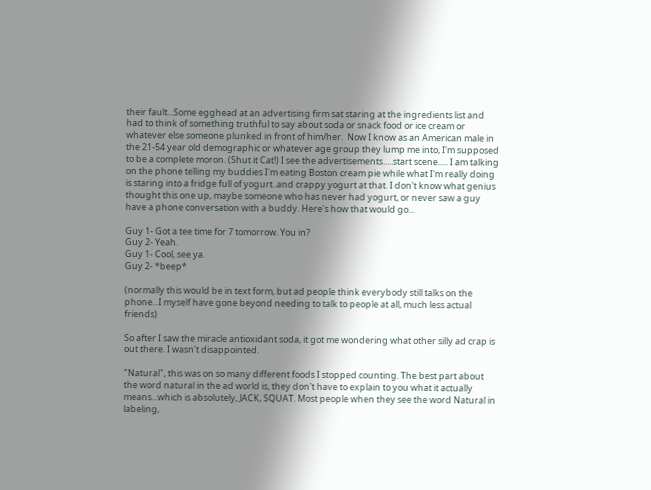their fault...Some egghead at an advertising firm sat staring at the ingredients list and had to think of something truthful to say about soda or snack food or ice cream or whatever else someone plunked in front of him/her.  Now I know as an American male in the 21-54 year old demographic or whatever age group they lump me into, I'm supposed to be a complete moron. (Shut it Cat!) I see the advertisements.....start scene..... I am talking on the phone telling my buddies I'm eating Boston cream pie while what I'm really doing is staring into a fridge full of yogurt..and crappy yogurt at that. I don't know what genius thought this one up, maybe someone who has never had yogurt, or never saw a guy have a phone conversation with a buddy. Here's how that would go...

Guy 1- Got a tee time for 7 tomorrow. You in?
Guy 2- Yeah.
Guy 1- Cool, see ya.
Guy 2- *beep*

(normally this would be in text form, but ad people think everybody still talks on the phone...I myself have gone beyond needing to talk to people at all, much less actual friends)

So after I saw the miracle antioxidant soda, it got me wondering what other silly ad crap is out there. I wasn't disappointed.

"Natural", this was on so many different foods I stopped counting. The best part about the word natural in the ad world is, they don't have to explain to you what it actually means...which is absolutely, JACK, SQUAT. Most people when they see the word Natural in labeling,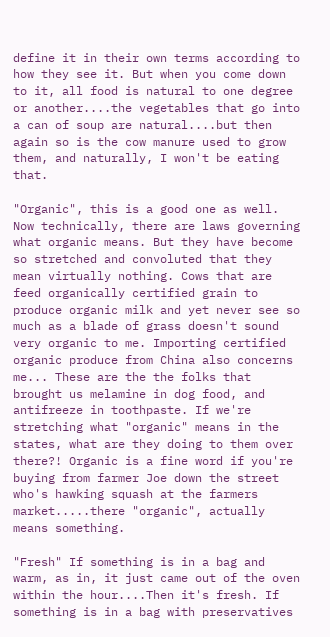define it in their own terms according to how they see it. But when you come down to it, all food is natural to one degree or another....the vegetables that go into a can of soup are natural....but then again so is the cow manure used to grow them, and naturally, I won't be eating that.

"Organic", this is a good one as well. Now technically, there are laws governing what organic means. But they have become so stretched and convoluted that they mean virtually nothing. Cows that are feed organically certified grain to produce organic milk and yet never see so much as a blade of grass doesn't sound very organic to me. Importing certified organic produce from China also concerns me... These are the the folks that brought us melamine in dog food, and antifreeze in toothpaste. If we're stretching what "organic" means in the states, what are they doing to them over there?! Organic is a fine word if you're buying from farmer Joe down the street who's hawking squash at the farmers market.....there "organic", actually means something.

"Fresh" If something is in a bag and warm, as in, it just came out of the oven within the hour....Then it's fresh. If something is in a bag with preservatives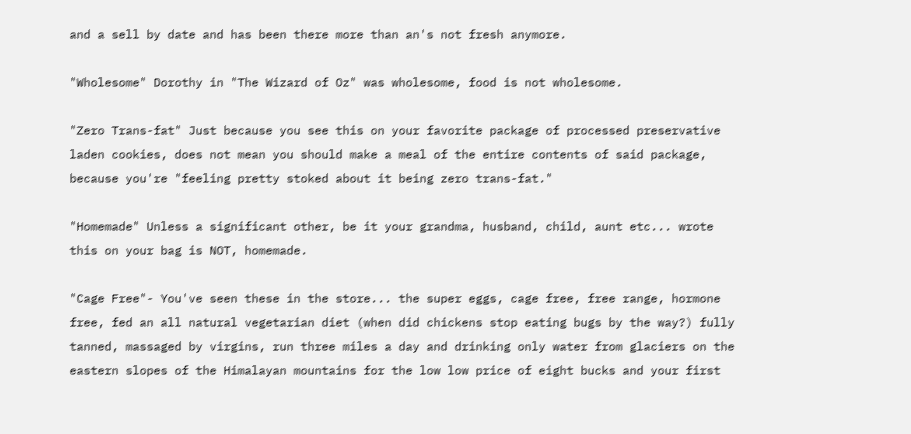and a sell by date and has been there more than an's not fresh anymore.

"Wholesome" Dorothy in "The Wizard of Oz" was wholesome, food is not wholesome.

"Zero Trans-fat" Just because you see this on your favorite package of processed preservative laden cookies, does not mean you should make a meal of the entire contents of said package, because you're "feeling pretty stoked about it being zero trans-fat."

"Homemade" Unless a significant other, be it your grandma, husband, child, aunt etc... wrote this on your bag is NOT, homemade.

"Cage Free"- You've seen these in the store... the super eggs, cage free, free range, hormone free, fed an all natural vegetarian diet (when did chickens stop eating bugs by the way?) fully tanned, massaged by virgins, run three miles a day and drinking only water from glaciers on the eastern slopes of the Himalayan mountains for the low low price of eight bucks and your first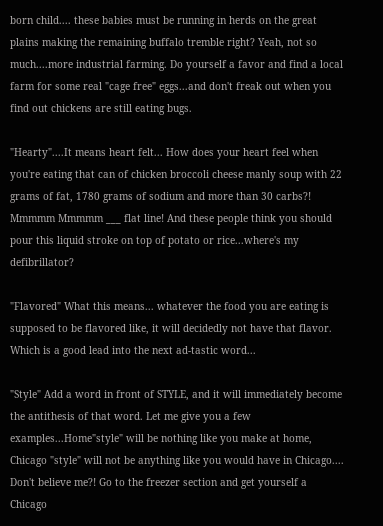born child.... these babies must be running in herds on the great plains making the remaining buffalo tremble right? Yeah, not so much....more industrial farming. Do yourself a favor and find a local farm for some real "cage free" eggs...and don't freak out when you find out chickens are still eating bugs.

"Hearty"....It means heart felt... How does your heart feel when you're eating that can of chicken broccoli cheese manly soup with 22 grams of fat, 1780 grams of sodium and more than 30 carbs?! Mmmmm Mmmmm ___ flat line! And these people think you should pour this liquid stroke on top of potato or rice...where's my defibrillator?

"Flavored" What this means... whatever the food you are eating is supposed to be flavored like, it will decidedly not have that flavor. Which is a good lead into the next ad-tastic word...

"Style" Add a word in front of STYLE, and it will immediately become the antithesis of that word. Let me give you a few examples...Home"style" will be nothing like you make at home, Chicago "style" will not be anything like you would have in Chicago.... Don't believe me?! Go to the freezer section and get yourself a Chicago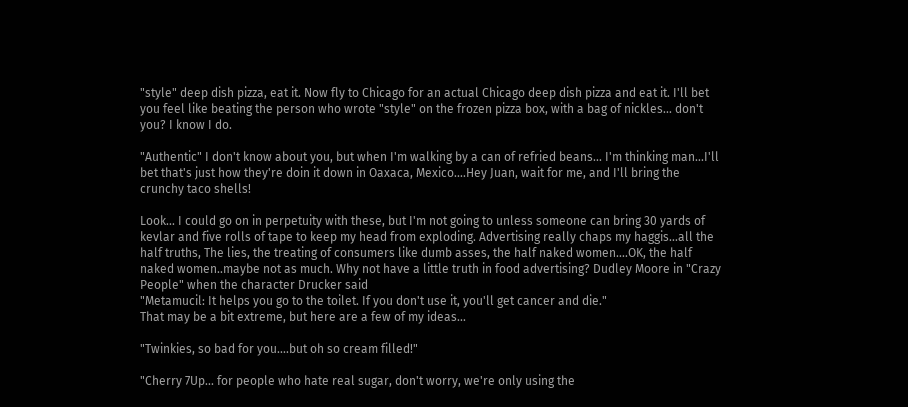"style" deep dish pizza, eat it. Now fly to Chicago for an actual Chicago deep dish pizza and eat it. I'll bet you feel like beating the person who wrote "style" on the frozen pizza box, with a bag of nickles... don't you? I know I do.

"Authentic" I don't know about you, but when I'm walking by a can of refried beans... I'm thinking man...I'll bet that's just how they're doin it down in Oaxaca, Mexico....Hey Juan, wait for me, and I'll bring the crunchy taco shells!

Look... I could go on in perpetuity with these, but I'm not going to unless someone can bring 30 yards of kevlar and five rolls of tape to keep my head from exploding. Advertising really chaps my haggis...all the half truths, The lies, the treating of consumers like dumb asses, the half naked women....OK, the half naked women..maybe not as much. Why not have a little truth in food advertising? Dudley Moore in "Crazy People" when the character Drucker said
"Metamucil: It helps you go to the toilet. If you don't use it, you'll get cancer and die."
That may be a bit extreme, but here are a few of my ideas...

"Twinkies, so bad for you....but oh so cream filled!"

"Cherry 7Up... for people who hate real sugar, don't worry, we're only using the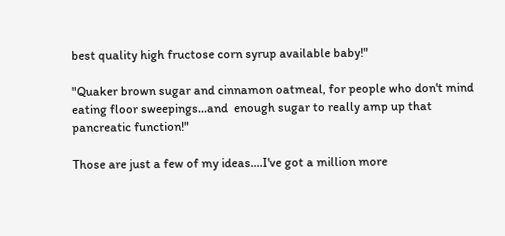best quality high fructose corn syrup available baby!"

"Quaker brown sugar and cinnamon oatmeal, for people who don't mind eating floor sweepings...and  enough sugar to really amp up that pancreatic function!"

Those are just a few of my ideas....I've got a million more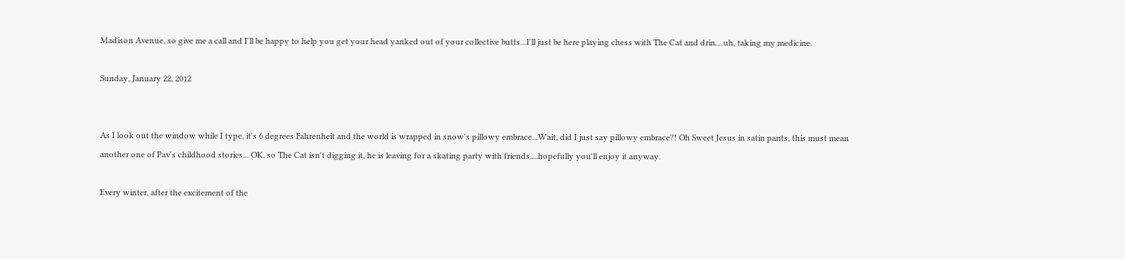Madison Avenue, so give me a call and I'll be happy to help you get your head yanked out of your collective butts...I'll just be here playing chess with The Cat and drin....uh, taking my medicine.

Sunday, January 22, 2012


As I look out the window while I type, it's 6 degrees Fahrenheit and the world is wrapped in snow's pillowy embrace...Wait, did I just say pillowy embrace?! Oh Sweet Jesus in satin pants, this must mean another one of Pav's childhood stories... OK, so The Cat isn't digging it, he is leaving for a skating party with friends....hopefully you'll enjoy it anyway.

Every winter, after the excitement of the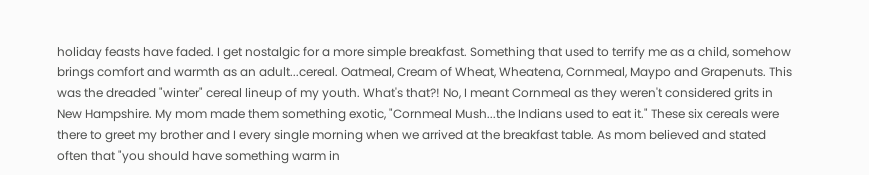holiday feasts have faded. I get nostalgic for a more simple breakfast. Something that used to terrify me as a child, somehow brings comfort and warmth as an adult...cereal. Oatmeal, Cream of Wheat, Wheatena, Cornmeal, Maypo and Grapenuts. This was the dreaded "winter" cereal lineup of my youth. What's that?! No, I meant Cornmeal as they weren't considered grits in New Hampshire. My mom made them something exotic, "Cornmeal Mush...the Indians used to eat it." These six cereals were there to greet my brother and I every single morning when we arrived at the breakfast table. As mom believed and stated often that "you should have something warm in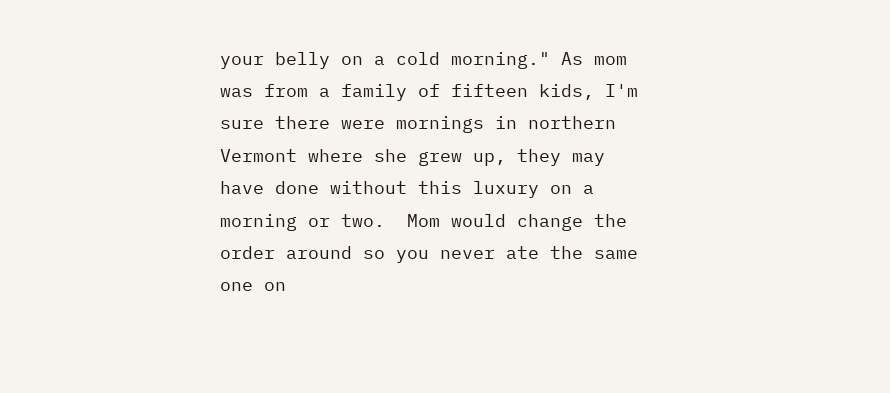your belly on a cold morning." As mom was from a family of fifteen kids, I'm sure there were mornings in northern Vermont where she grew up, they may have done without this luxury on a morning or two.  Mom would change the order around so you never ate the same one on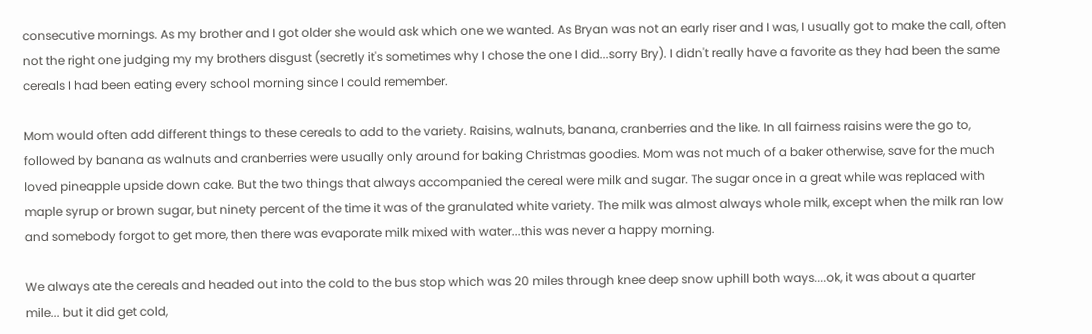consecutive mornings. As my brother and I got older she would ask which one we wanted. As Bryan was not an early riser and I was, I usually got to make the call, often not the right one judging my my brothers disgust (secretly it's sometimes why I chose the one I did...sorry Bry). I didn't really have a favorite as they had been the same cereals I had been eating every school morning since I could remember.

Mom would often add different things to these cereals to add to the variety. Raisins, walnuts, banana, cranberries and the like. In all fairness raisins were the go to, followed by banana as walnuts and cranberries were usually only around for baking Christmas goodies. Mom was not much of a baker otherwise, save for the much loved pineapple upside down cake. But the two things that always accompanied the cereal were milk and sugar. The sugar once in a great while was replaced with maple syrup or brown sugar, but ninety percent of the time it was of the granulated white variety. The milk was almost always whole milk, except when the milk ran low and somebody forgot to get more, then there was evaporate milk mixed with water...this was never a happy morning.

We always ate the cereals and headed out into the cold to the bus stop which was 20 miles through knee deep snow uphill both ways....ok, it was about a quarter mile... but it did get cold,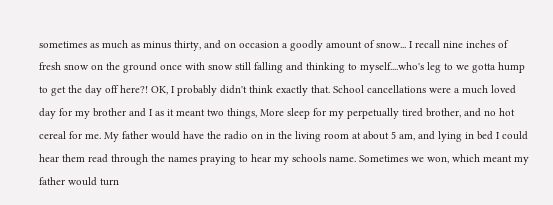sometimes as much as minus thirty, and on occasion a goodly amount of snow... I recall nine inches of fresh snow on the ground once with snow still falling and thinking to myself....who's leg to we gotta hump to get the day off here?! OK, I probably didn't think exactly that. School cancellations were a much loved day for my brother and I as it meant two things, More sleep for my perpetually tired brother, and no hot cereal for me. My father would have the radio on in the living room at about 5 am, and lying in bed I could hear them read through the names praying to hear my schools name. Sometimes we won, which meant my father would turn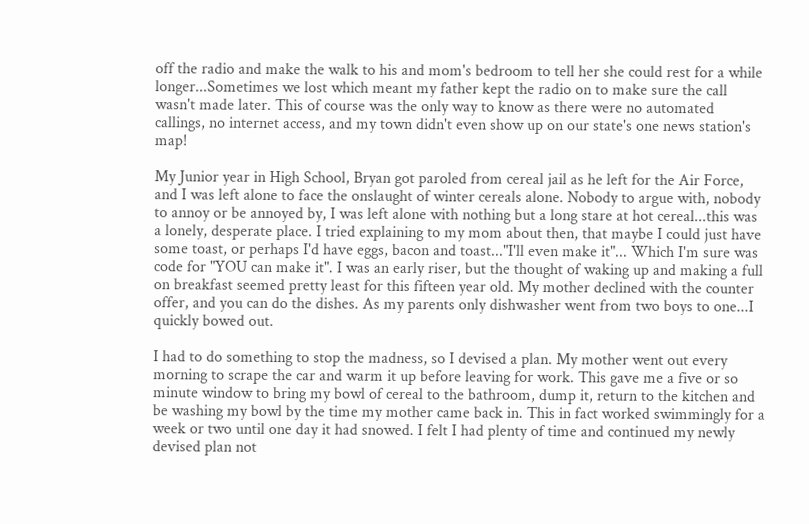off the radio and make the walk to his and mom's bedroom to tell her she could rest for a while longer...Sometimes we lost which meant my father kept the radio on to make sure the call wasn't made later. This of course was the only way to know as there were no automated callings, no internet access, and my town didn't even show up on our state's one news station's map!

My Junior year in High School, Bryan got paroled from cereal jail as he left for the Air Force, and I was left alone to face the onslaught of winter cereals alone. Nobody to argue with, nobody to annoy or be annoyed by, I was left alone with nothing but a long stare at hot cereal...this was a lonely, desperate place. I tried explaining to my mom about then, that maybe I could just have some toast, or perhaps I'd have eggs, bacon and toast..."I'll even make it"... Which I'm sure was code for "YOU can make it". I was an early riser, but the thought of waking up and making a full on breakfast seemed pretty least for this fifteen year old. My mother declined with the counter offer, and you can do the dishes. As my parents only dishwasher went from two boys to one...I quickly bowed out.

I had to do something to stop the madness, so I devised a plan. My mother went out every morning to scrape the car and warm it up before leaving for work. This gave me a five or so minute window to bring my bowl of cereal to the bathroom, dump it, return to the kitchen and be washing my bowl by the time my mother came back in. This in fact worked swimmingly for a week or two until one day it had snowed. I felt I had plenty of time and continued my newly devised plan not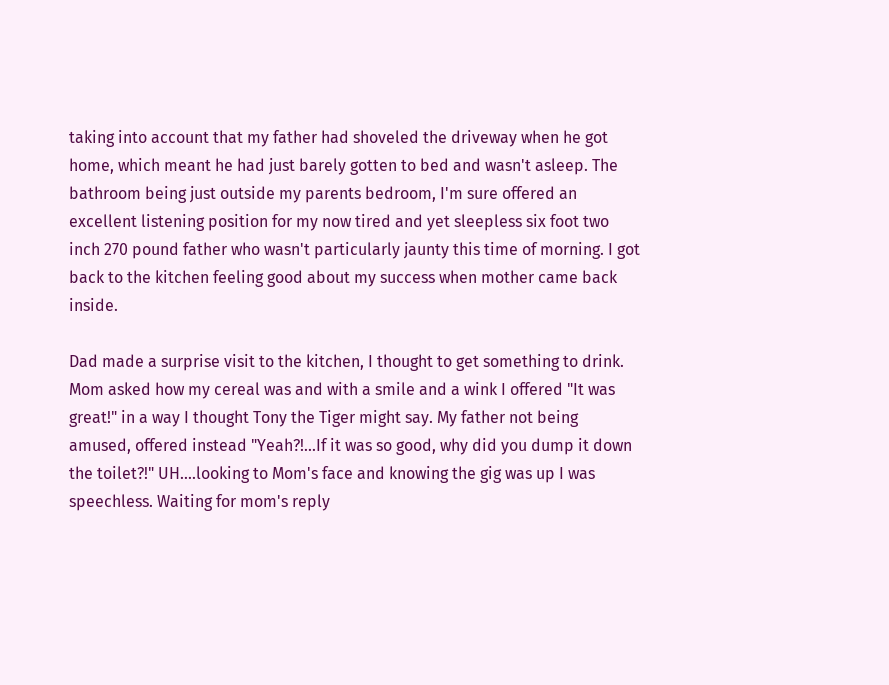taking into account that my father had shoveled the driveway when he got home, which meant he had just barely gotten to bed and wasn't asleep. The bathroom being just outside my parents bedroom, I'm sure offered an excellent listening position for my now tired and yet sleepless six foot two inch 270 pound father who wasn't particularly jaunty this time of morning. I got back to the kitchen feeling good about my success when mother came back inside.

Dad made a surprise visit to the kitchen, I thought to get something to drink. Mom asked how my cereal was and with a smile and a wink I offered "It was great!" in a way I thought Tony the Tiger might say. My father not being amused, offered instead "Yeah?!...If it was so good, why did you dump it down the toilet?!" UH....looking to Mom's face and knowing the gig was up I was speechless. Waiting for mom's reply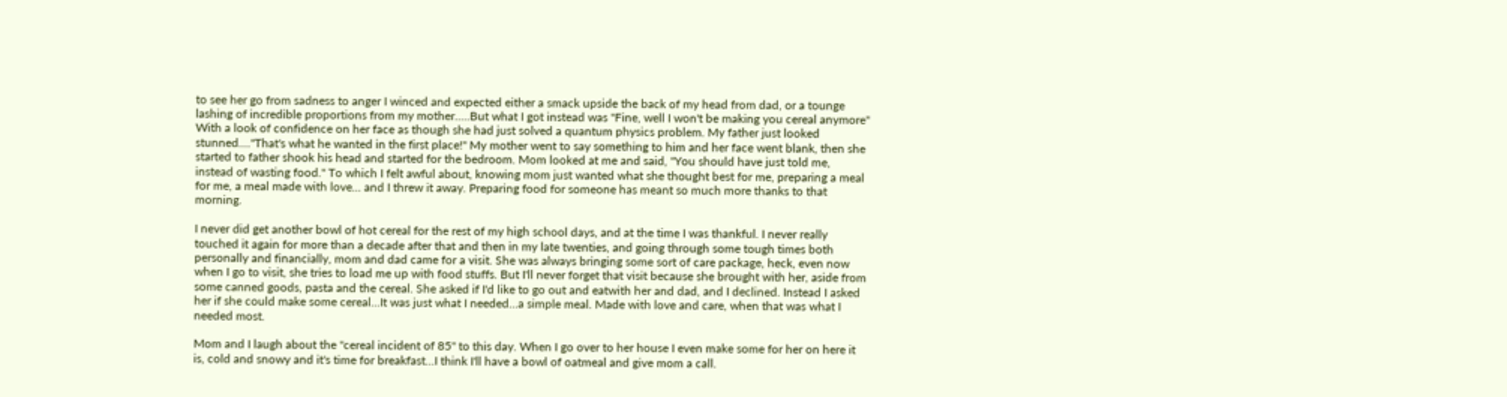to see her go from sadness to anger I winced and expected either a smack upside the back of my head from dad, or a tounge lashing of incredible proportions from my mother.....But what I got instead was "Fine, well I won't be making you cereal anymore" With a look of confidence on her face as though she had just solved a quantum physics problem. My father just looked stunned...."That's what he wanted in the first place!" My mother went to say something to him and her face went blank, then she started to father shook his head and started for the bedroom. Mom looked at me and said, "You should have just told me, instead of wasting food." To which I felt awful about, knowing mom just wanted what she thought best for me, preparing a meal for me, a meal made with love... and I threw it away. Preparing food for someone has meant so much more thanks to that morning.

I never did get another bowl of hot cereal for the rest of my high school days, and at the time I was thankful. I never really touched it again for more than a decade after that and then in my late twenties, and going through some tough times both personally and financially, mom and dad came for a visit. She was always bringing some sort of care package, heck, even now when I go to visit, she tries to load me up with food stuffs. But I'll never forget that visit because she brought with her, aside from some canned goods, pasta and the cereal. She asked if I'd like to go out and eatwith her and dad, and I declined. Instead I asked her if she could make some cereal...It was just what I needed...a simple meal. Made with love and care, when that was what I needed most.

Mom and I laugh about the "cereal incident of 85" to this day. When I go over to her house I even make some for her on here it is, cold and snowy and it's time for breakfast...I think I'll have a bowl of oatmeal and give mom a call.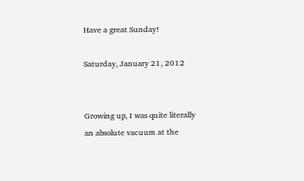Have a great Sunday!

Saturday, January 21, 2012


Growing up, I was quite literally an absolute vacuum at the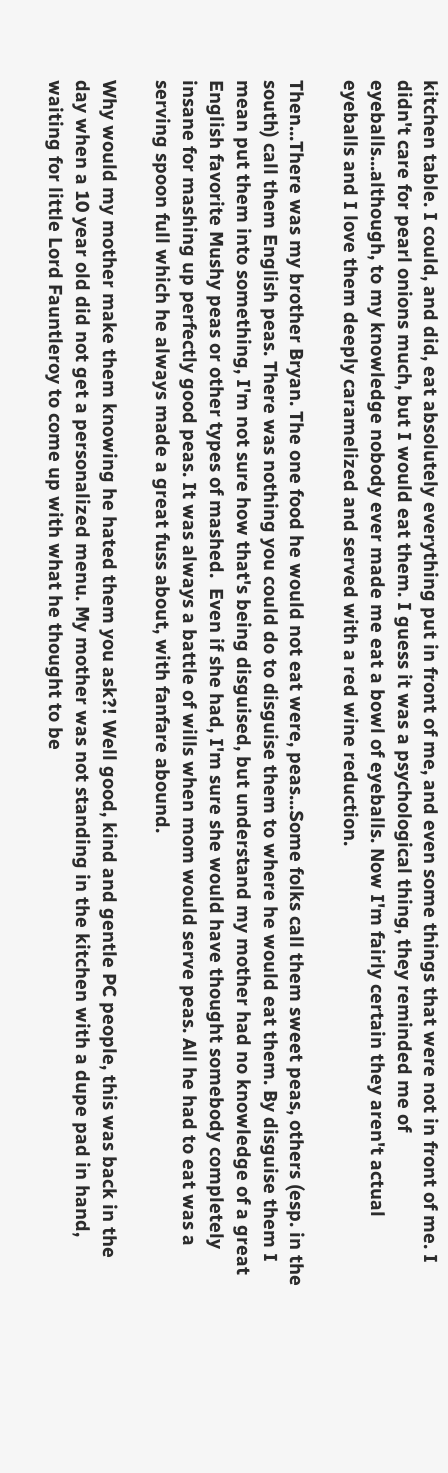kitchen table. I could, and did, eat absolutely everything put in front of me, and even some things that were not in front of me. I didn't care for pearl onions much, but I would eat them. I guess it was a psychological thing, they reminded me of eyeballs...although, to my knowledge nobody ever made me eat a bowl of eyeballs. Now I'm fairly certain they aren't actual eyeballs and I love them deeply caramelized and served with a red wine reduction.

Then...There was my brother Bryan. The one food he would not eat were, peas...Some folks call them sweet peas, others (esp. in the south) call them English peas. There was nothing you could do to disguise them to where he would eat them. By disguise them I mean put them into something, I'm not sure how that's being disguised, but understand my mother had no knowledge of a great English favorite Mushy peas or other types of mashed.  Even if she had, I'm sure she would have thought somebody completely insane for mashing up perfectly good peas. It was always a battle of wills when mom would serve peas. All he had to eat was a serving spoon full which he always made a great fuss about, with fanfare abound.

Why would my mother make them knowing he hated them you ask?! Well good, kind and gentle PC people, this was back in the day when a 10 year old did not get a personalized menu. My mother was not standing in the kitchen with a dupe pad in hand, waiting for little Lord Fauntleroy to come up with what he thought to be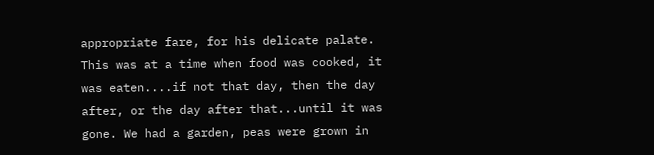appropriate fare, for his delicate palate.  This was at a time when food was cooked, it was eaten....if not that day, then the day after, or the day after that...until it was gone. We had a garden, peas were grown in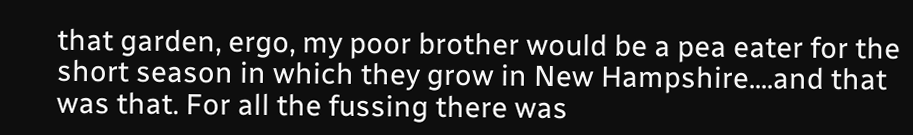that garden, ergo, my poor brother would be a pea eater for the short season in which they grow in New Hampshire....and that was that. For all the fussing there was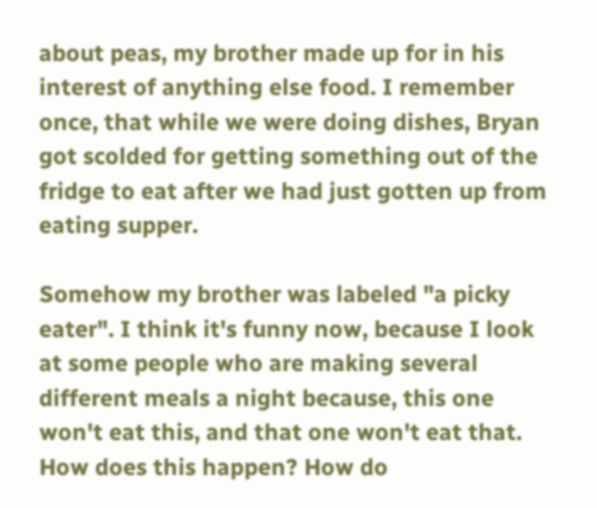about peas, my brother made up for in his interest of anything else food. I remember once, that while we were doing dishes, Bryan got scolded for getting something out of the fridge to eat after we had just gotten up from eating supper.

Somehow my brother was labeled "a picky eater". I think it's funny now, because I look at some people who are making several different meals a night because, this one won't eat this, and that one won't eat that. How does this happen? How do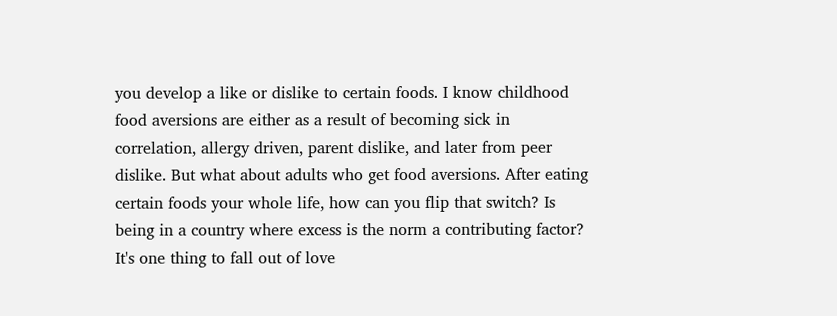you develop a like or dislike to certain foods. I know childhood food aversions are either as a result of becoming sick in correlation, allergy driven, parent dislike, and later from peer dislike. But what about adults who get food aversions. After eating certain foods your whole life, how can you flip that switch? Is being in a country where excess is the norm a contributing factor? It's one thing to fall out of love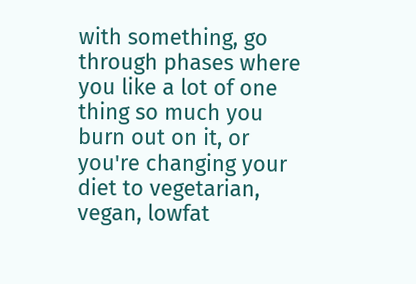with something, go through phases where you like a lot of one thing so much you burn out on it, or you're changing your diet to vegetarian, vegan, lowfat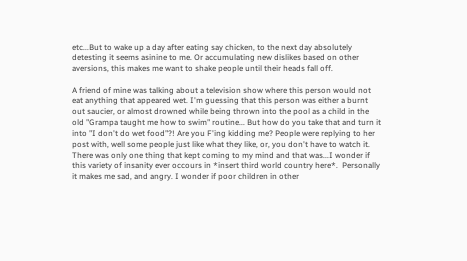etc...But to wake up a day after eating say chicken, to the next day absolutely detesting it seems asinine to me. Or accumulating new dislikes based on other aversions, this makes me want to shake people until their heads fall off.

A friend of mine was talking about a television show where this person would not eat anything that appeared wet. I'm guessing that this person was either a burnt out saucier, or almost drowned while being thrown into the pool as a child in the old "Grampa taught me how to swim" routine... But how do you take that and turn it into "I don't do wet food"?! Are you F'ing kidding me? People were replying to her post with, well some people just like what they like, or, you don't have to watch it. There was only one thing that kept coming to my mind and that was...I wonder if this variety of insanity ever occours in *insert third world country here*.  Personally it makes me sad, and angry. I wonder if poor children in other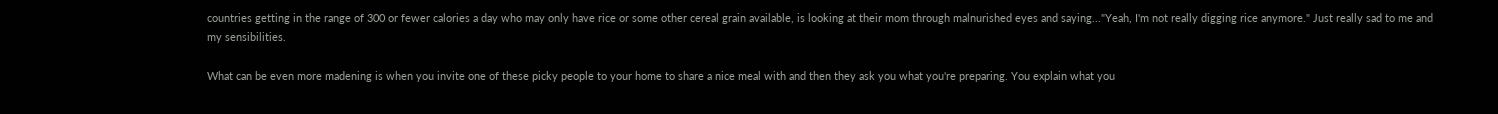countries getting in the range of 300 or fewer calories a day who may only have rice or some other cereal grain available, is looking at their mom through malnurished eyes and saying..."Yeah, I'm not really digging rice anymore." Just really sad to me and my sensibilities.

What can be even more madening is when you invite one of these picky people to your home to share a nice meal with and then they ask you what you're preparing. You explain what you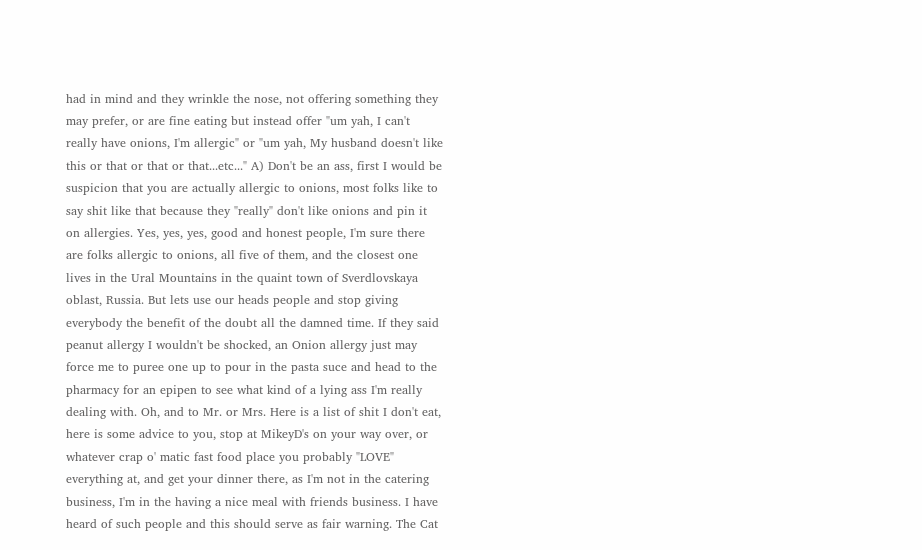had in mind and they wrinkle the nose, not offering something they may prefer, or are fine eating but instead offer "um yah, I can't really have onions, I'm allergic" or "um yah, My husband doesn't like this or that or that or that...etc..." A) Don't be an ass, first I would be suspicion that you are actually allergic to onions, most folks like to say shit like that because they "really" don't like onions and pin it on allergies. Yes, yes, yes, good and honest people, I'm sure there are folks allergic to onions, all five of them, and the closest one lives in the Ural Mountains in the quaint town of Sverdlovskaya oblast, Russia. But lets use our heads people and stop giving everybody the benefit of the doubt all the damned time. If they said peanut allergy I wouldn't be shocked, an Onion allergy just may force me to puree one up to pour in the pasta suce and head to the pharmacy for an epipen to see what kind of a lying ass I'm really dealing with. Oh, and to Mr. or Mrs. Here is a list of shit I don't eat, here is some advice to you, stop at MikeyD's on your way over, or whatever crap o' matic fast food place you probably "LOVE" everything at, and get your dinner there, as I'm not in the catering business, I'm in the having a nice meal with friends business. I have heard of such people and this should serve as fair warning. The Cat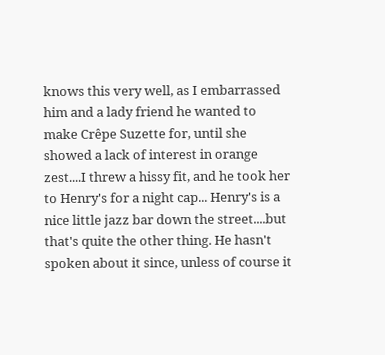knows this very well, as I embarrassed him and a lady friend he wanted to make Crêpe Suzette for, until she showed a lack of interest in orange zest....I threw a hissy fit, and he took her to Henry's for a night cap... Henry's is a nice little jazz bar down the street....but that's quite the other thing. He hasn't spoken about it since, unless of course it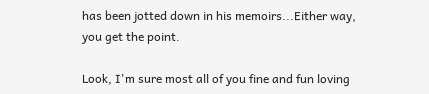has been jotted down in his memoirs...Either way, you get the point.

Look, I'm sure most all of you fine and fun loving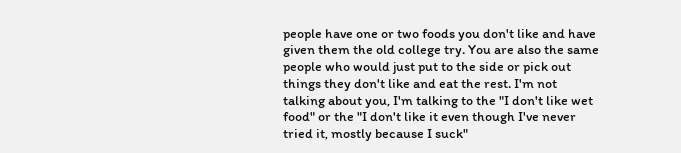people have one or two foods you don't like and have given them the old college try. You are also the same people who would just put to the side or pick out things they don't like and eat the rest. I'm not talking about you, I'm talking to the "I don't like wet food" or the "I don't like it even though I've never tried it, mostly because I suck"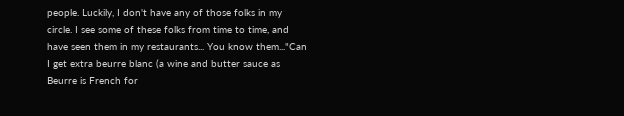people. Luckily, I don't have any of those folks in my circle. I see some of these folks from time to time, and have seen them in my restaurants... You know them..."Can I get extra beurre blanc (a wine and butter sauce as Beurre is French for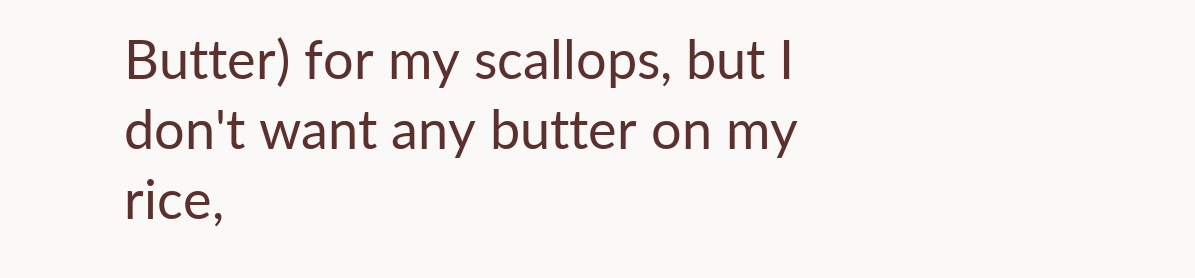Butter) for my scallops, but I don't want any butter on my rice,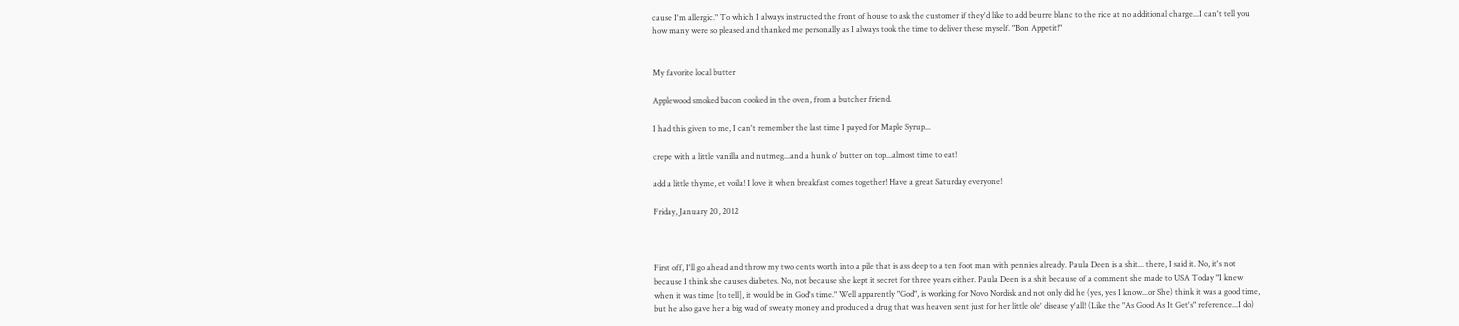cause I'm allergic." To which I always instructed the front of house to ask the customer if they'd like to add beurre blanc to the rice at no additional charge...I can't tell you how many were so pleased and thanked me personally as I always took the time to deliver these myself. "Bon Appetit!"


My favorite local butter

Applewood smoked bacon cooked in the oven, from a butcher friend.

I had this given to me, I can't remember the last time I payed for Maple Syrup...

crepe with a little vanilla and nutmeg...and a hunk o' butter on top...almost time to eat!

add a little thyme, et voila! I love it when breakfast comes together! Have a great Saturday everyone!

Friday, January 20, 2012



First off, I'll go ahead and throw my two cents worth into a pile that is ass deep to a ten foot man with pennies already. Paula Deen is a shit... there, I said it. No, it's not because I think she causes diabetes. No, not because she kept it secret for three years either. Paula Deen is a shit because of a comment she made to USA Today "I knew when it was time [to tell], it would be in God's time." Well apparently "God", is working for Novo Nordisk and not only did he (yes, yes I know...or She) think it was a good time, but he also gave her a big wad of sweaty money and produced a drug that was heaven sent just for her little ole' disease y'all! (Like the "As Good As It Get's" reference...I do)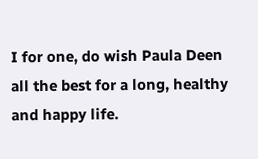I for one, do wish Paula Deen all the best for a long, healthy and happy life.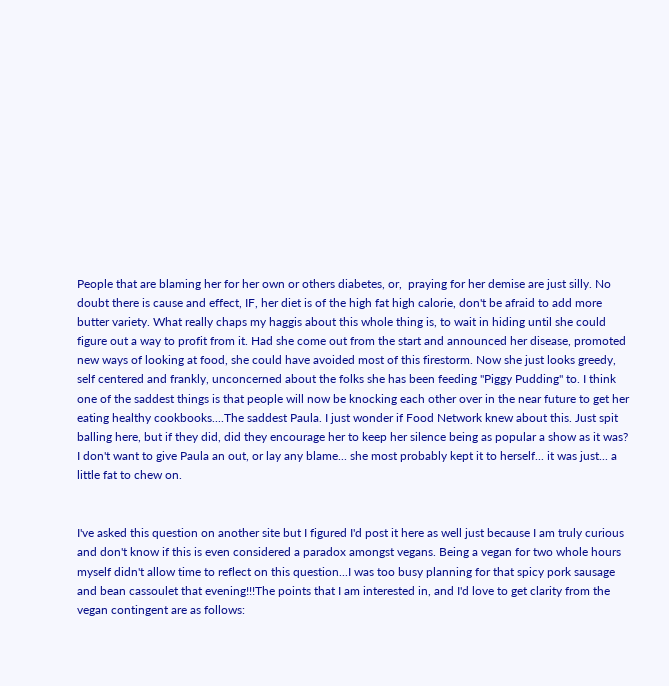People that are blaming her for her own or others diabetes, or,  praying for her demise are just silly. No doubt there is cause and effect, IF, her diet is of the high fat high calorie, don't be afraid to add more butter variety. What really chaps my haggis about this whole thing is, to wait in hiding until she could figure out a way to profit from it. Had she come out from the start and announced her disease, promoted new ways of looking at food, she could have avoided most of this firestorm. Now she just looks greedy, self centered and frankly, unconcerned about the folks she has been feeding "Piggy Pudding" to. I think one of the saddest things is that people will now be knocking each other over in the near future to get her eating healthy cookbooks....The saddest Paula. I just wonder if Food Network knew about this. Just spit balling here, but if they did, did they encourage her to keep her silence being as popular a show as it was? I don't want to give Paula an out, or lay any blame... she most probably kept it to herself... it was just... a little fat to chew on.


I've asked this question on another site but I figured I'd post it here as well just because I am truly curious and don't know if this is even considered a paradox amongst vegans. Being a vegan for two whole hours myself didn't allow time to reflect on this question...I was too busy planning for that spicy pork sausage and bean cassoulet that evening!!!The points that I am interested in, and I'd love to get clarity from the vegan contingent are as follows: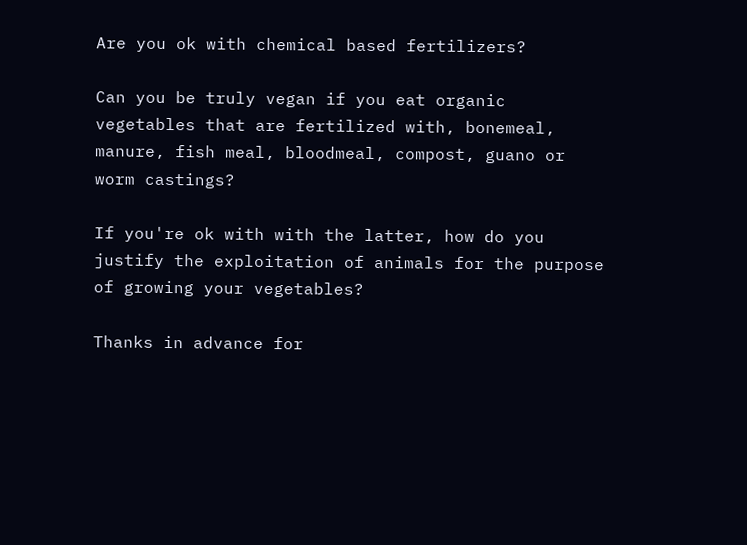Are you ok with chemical based fertilizers?

Can you be truly vegan if you eat organic vegetables that are fertilized with, bonemeal, manure, fish meal, bloodmeal, compost, guano or worm castings?

If you're ok with with the latter, how do you justify the exploitation of animals for the purpose of growing your vegetables?

Thanks in advance for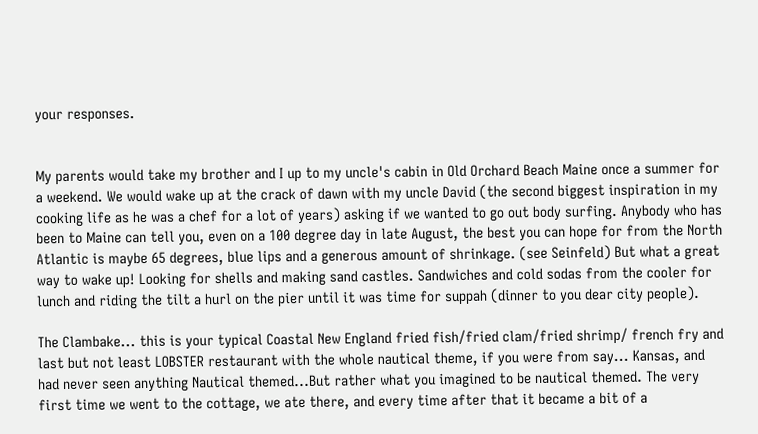your responses.


My parents would take my brother and I up to my uncle's cabin in Old Orchard Beach Maine once a summer for a weekend. We would wake up at the crack of dawn with my uncle David (the second biggest inspiration in my cooking life as he was a chef for a lot of years) asking if we wanted to go out body surfing. Anybody who has been to Maine can tell you, even on a 100 degree day in late August, the best you can hope for from the North Atlantic is maybe 65 degrees, blue lips and a generous amount of shrinkage. (see Seinfeld) But what a great way to wake up! Looking for shells and making sand castles. Sandwiches and cold sodas from the cooler for lunch and riding the tilt a hurl on the pier until it was time for suppah (dinner to you dear city people).

The Clambake... this is your typical Coastal New England fried fish/fried clam/fried shrimp/ french fry and last but not least LOBSTER restaurant with the whole nautical theme, if you were from say... Kansas, and had never seen anything Nautical themed...But rather what you imagined to be nautical themed. The very first time we went to the cottage, we ate there, and every time after that it became a bit of a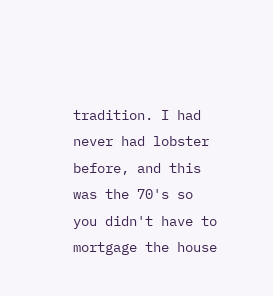tradition. I had never had lobster before, and this was the 70's so you didn't have to mortgage the house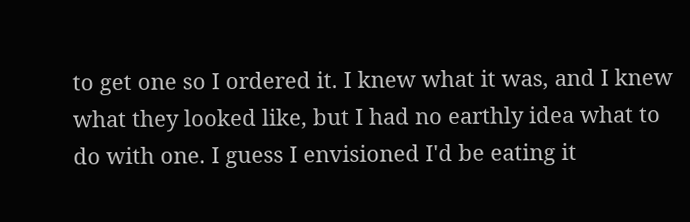to get one so I ordered it. I knew what it was, and I knew what they looked like, but I had no earthly idea what to do with one. I guess I envisioned I'd be eating it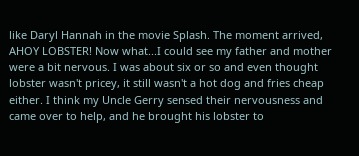like Daryl Hannah in the movie Splash. The moment arrived, AHOY LOBSTER! Now what...I could see my father and mother were a bit nervous. I was about six or so and even thought lobster wasn't pricey, it still wasn't a hot dog and fries cheap either. I think my Uncle Gerry sensed their nervousness and came over to help, and he brought his lobster to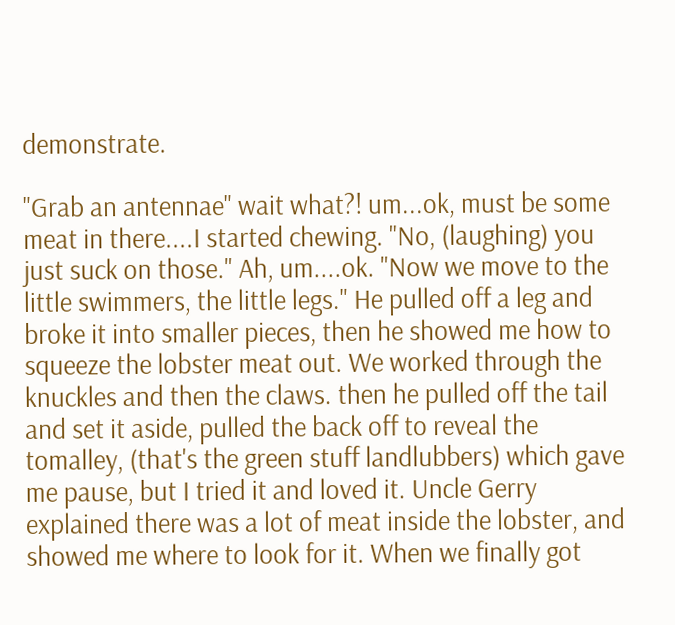demonstrate.

"Grab an antennae" wait what?! um...ok, must be some meat in there....I started chewing. "No, (laughing) you just suck on those." Ah, um....ok. "Now we move to the little swimmers, the little legs." He pulled off a leg and broke it into smaller pieces, then he showed me how to squeeze the lobster meat out. We worked through the knuckles and then the claws. then he pulled off the tail and set it aside, pulled the back off to reveal the tomalley, (that's the green stuff landlubbers) which gave me pause, but I tried it and loved it. Uncle Gerry explained there was a lot of meat inside the lobster, and showed me where to look for it. When we finally got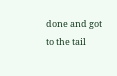done and got to the tail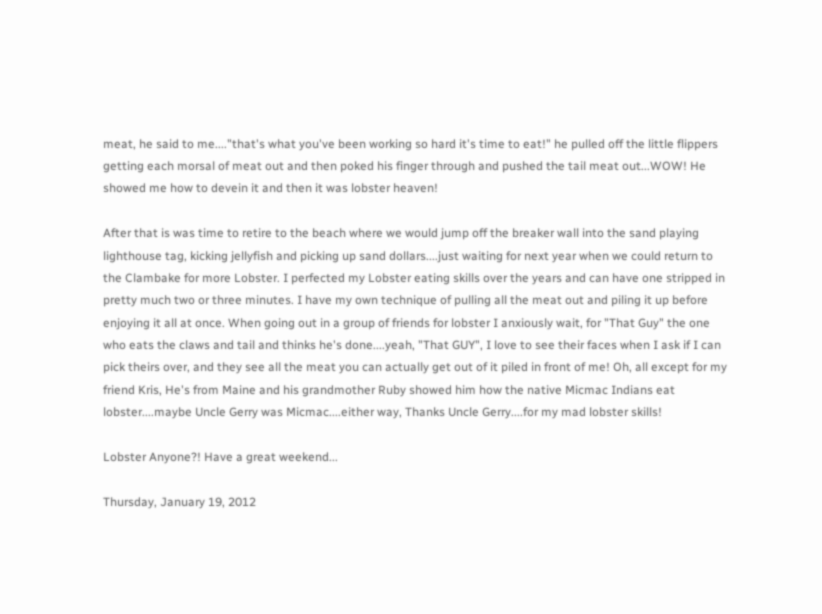meat, he said to me...."that's what you've been working so hard it's time to eat!" he pulled off the little flippers getting each morsal of meat out and then poked his finger through and pushed the tail meat out...WOW! He showed me how to devein it and then it was lobster heaven!

After that is was time to retire to the beach where we would jump off the breaker wall into the sand playing lighthouse tag, kicking jellyfish and picking up sand dollars....just waiting for next year when we could return to the Clambake for more Lobster. I perfected my Lobster eating skills over the years and can have one stripped in pretty much two or three minutes. I have my own technique of pulling all the meat out and piling it up before enjoying it all at once. When going out in a group of friends for lobster I anxiously wait, for "That Guy" the one who eats the claws and tail and thinks he's done....yeah, "That GUY", I love to see their faces when I ask if I can pick theirs over, and they see all the meat you can actually get out of it piled in front of me! Oh, all except for my friend Kris, He's from Maine and his grandmother Ruby showed him how the native Micmac Indians eat lobster....maybe Uncle Gerry was Micmac....either way, Thanks Uncle Gerry....for my mad lobster skills!

Lobster Anyone?! Have a great weekend...

Thursday, January 19, 2012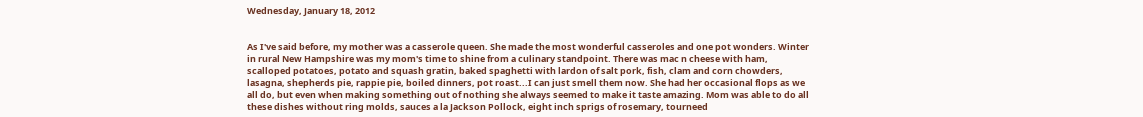Wednesday, January 18, 2012


As I've said before, my mother was a casserole queen. She made the most wonderful casseroles and one pot wonders. Winter in rural New Hampshire was my mom's time to shine from a culinary standpoint. There was mac n cheese with ham, scalloped potatoes, potato and squash gratin, baked spaghetti with lardon of salt pork, fish, clam and corn chowders, lasagna, shepherds pie, rappie pie, boiled dinners, pot roast...I can just smell them now. She had her occasional flops as we all do, but even when making something out of nothing she always seemed to make it taste amazing. Mom was able to do all these dishes without ring molds, sauces a la Jackson Pollock, eight inch sprigs of rosemary, tourneed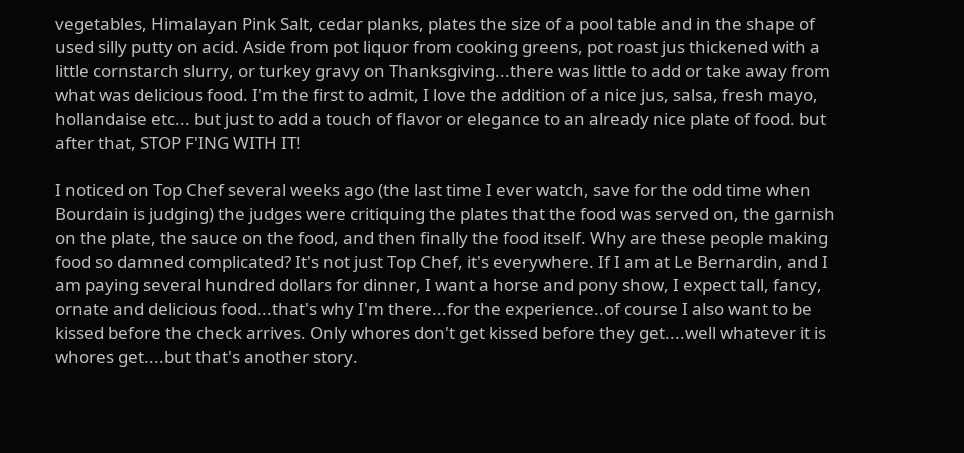vegetables, Himalayan Pink Salt, cedar planks, plates the size of a pool table and in the shape of used silly putty on acid. Aside from pot liquor from cooking greens, pot roast jus thickened with a little cornstarch slurry, or turkey gravy on Thanksgiving...there was little to add or take away from what was delicious food. I'm the first to admit, I love the addition of a nice jus, salsa, fresh mayo, hollandaise etc... but just to add a touch of flavor or elegance to an already nice plate of food. but after that, STOP F'ING WITH IT!

I noticed on Top Chef several weeks ago (the last time I ever watch, save for the odd time when Bourdain is judging) the judges were critiquing the plates that the food was served on, the garnish on the plate, the sauce on the food, and then finally the food itself. Why are these people making food so damned complicated? It's not just Top Chef, it's everywhere. If I am at Le Bernardin, and I am paying several hundred dollars for dinner, I want a horse and pony show, I expect tall, fancy, ornate and delicious food...that's why I'm there...for the experience..of course I also want to be kissed before the check arrives. Only whores don't get kissed before they get....well whatever it is whores get....but that's another story.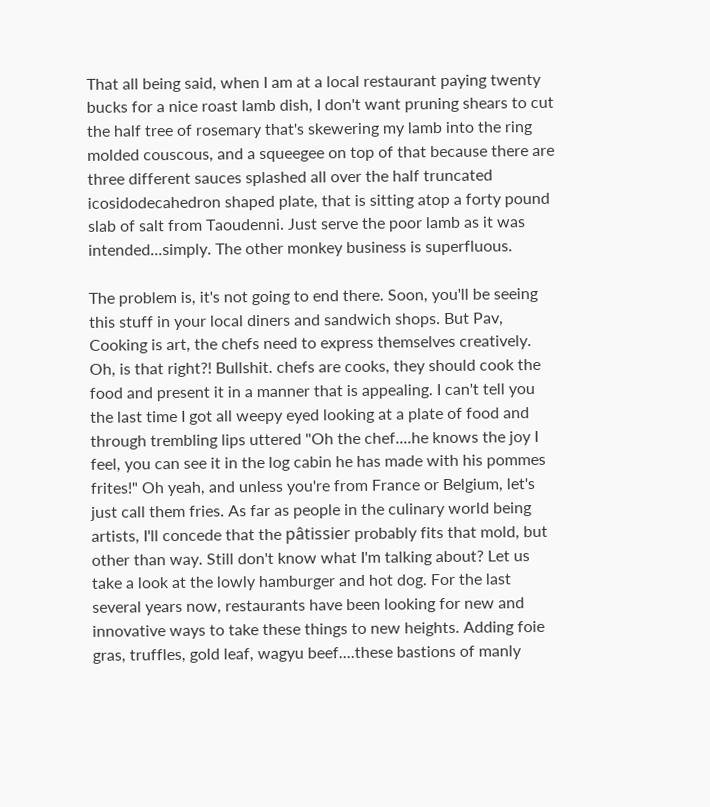That all being said, when I am at a local restaurant paying twenty bucks for a nice roast lamb dish, I don't want pruning shears to cut the half tree of rosemary that's skewering my lamb into the ring molded couscous, and a squeegee on top of that because there are three different sauces splashed all over the half truncated icosidodecahedron shaped plate, that is sitting atop a forty pound slab of salt from Taoudenni. Just serve the poor lamb as it was intended...simply. The other monkey business is superfluous.

The problem is, it's not going to end there. Soon, you'll be seeing this stuff in your local diners and sandwich shops. But Pav, Cooking is art, the chefs need to express themselves creatively. Oh, is that right?! Bullshit. chefs are cooks, they should cook the food and present it in a manner that is appealing. I can't tell you the last time I got all weepy eyed looking at a plate of food and through trembling lips uttered "Oh the chef....he knows the joy I feel, you can see it in the log cabin he has made with his pommes frites!" Oh yeah, and unless you're from France or Belgium, let's just call them fries. As far as people in the culinary world being artists, I'll concede that the pâtissier probably fits that mold, but other than way. Still don't know what I'm talking about? Let us take a look at the lowly hamburger and hot dog. For the last several years now, restaurants have been looking for new and innovative ways to take these things to new heights. Adding foie gras, truffles, gold leaf, wagyu beef....these bastions of manly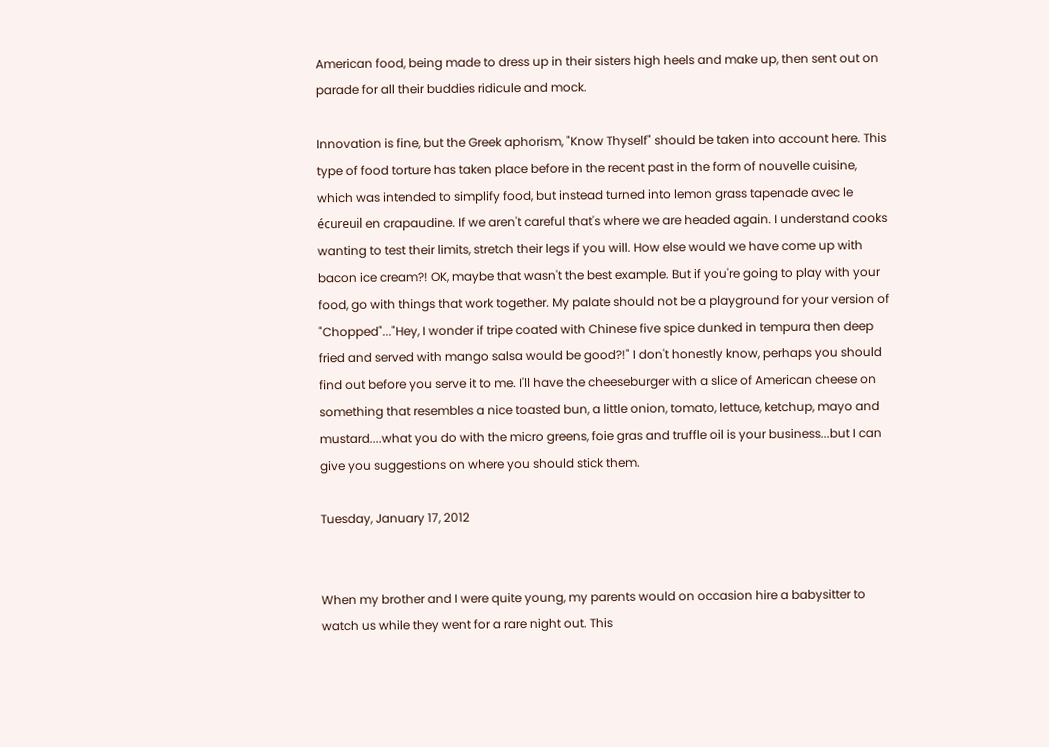American food, being made to dress up in their sisters high heels and make up, then sent out on parade for all their buddies ridicule and mock.

Innovation is fine, but the Greek aphorism, "Know Thyself" should be taken into account here. This type of food torture has taken place before in the recent past in the form of nouvelle cuisine, which was intended to simplify food, but instead turned into lemon grass tapenade avec le écureuil en crapaudine. If we aren't careful that's where we are headed again. I understand cooks wanting to test their limits, stretch their legs if you will. How else would we have come up with bacon ice cream?! OK, maybe that wasn't the best example. But if you're going to play with your food, go with things that work together. My palate should not be a playground for your version of "Chopped"..."Hey, I wonder if tripe coated with Chinese five spice dunked in tempura then deep fried and served with mango salsa would be good?!" I don't honestly know, perhaps you should find out before you serve it to me. I'll have the cheeseburger with a slice of American cheese on something that resembles a nice toasted bun, a little onion, tomato, lettuce, ketchup, mayo and mustard....what you do with the micro greens, foie gras and truffle oil is your business...but I can give you suggestions on where you should stick them.

Tuesday, January 17, 2012


When my brother and I were quite young, my parents would on occasion hire a babysitter to watch us while they went for a rare night out. This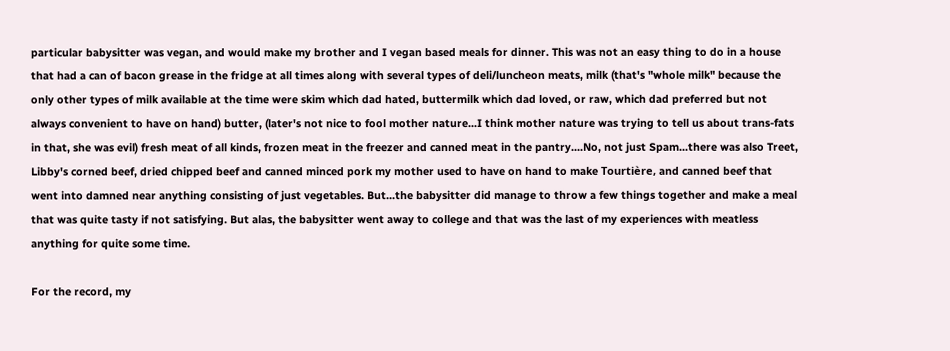particular babysitter was vegan, and would make my brother and I vegan based meals for dinner. This was not an easy thing to do in a house that had a can of bacon grease in the fridge at all times along with several types of deli/luncheon meats, milk (that's "whole milk" because the only other types of milk available at the time were skim which dad hated, buttermilk which dad loved, or raw, which dad preferred but not always convenient to have on hand) butter, (later's not nice to fool mother nature...I think mother nature was trying to tell us about trans-fats in that, she was evil) fresh meat of all kinds, frozen meat in the freezer and canned meat in the pantry....No, not just Spam...there was also Treet, Libby's corned beef, dried chipped beef and canned minced pork my mother used to have on hand to make Tourtière, and canned beef that went into damned near anything consisting of just vegetables. But...the babysitter did manage to throw a few things together and make a meal that was quite tasty if not satisfying. But alas, the babysitter went away to college and that was the last of my experiences with meatless anything for quite some time.

For the record, my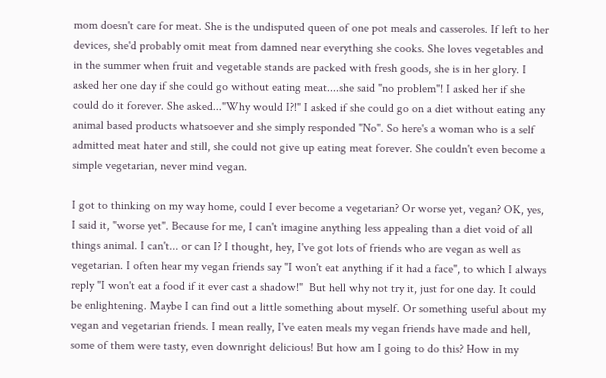mom doesn't care for meat. She is the undisputed queen of one pot meals and casseroles. If left to her devices, she'd probably omit meat from damned near everything she cooks. She loves vegetables and in the summer when fruit and vegetable stands are packed with fresh goods, she is in her glory. I asked her one day if she could go without eating meat....she said "no problem"! I asked her if she could do it forever. She asked..."Why would I?!" I asked if she could go on a diet without eating any animal based products whatsoever and she simply responded "No". So here's a woman who is a self admitted meat hater and still, she could not give up eating meat forever. She couldn't even become a simple vegetarian, never mind vegan.

I got to thinking on my way home, could I ever become a vegetarian? Or worse yet, vegan? OK, yes, I said it, "worse yet". Because for me, I can't imagine anything less appealing than a diet void of all things animal. I can't... or can I? I thought, hey, I've got lots of friends who are vegan as well as vegetarian. I often hear my vegan friends say "I won't eat anything if it had a face", to which I always reply "I won't eat a food if it ever cast a shadow!"  But hell why not try it, just for one day. It could be enlightening. Maybe I can find out a little something about myself. Or something useful about my vegan and vegetarian friends. I mean really, I've eaten meals my vegan friends have made and hell, some of them were tasty, even downright delicious! But how am I going to do this? How in my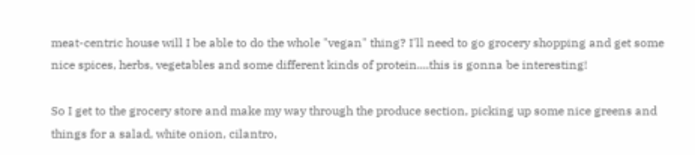meat-centric house will I be able to do the whole "vegan" thing? I'll need to go grocery shopping and get some nice spices, herbs, vegetables and some different kinds of protein....this is gonna be interesting!

So I get to the grocery store and make my way through the produce section, picking up some nice greens and things for a salad, white onion, cilantro,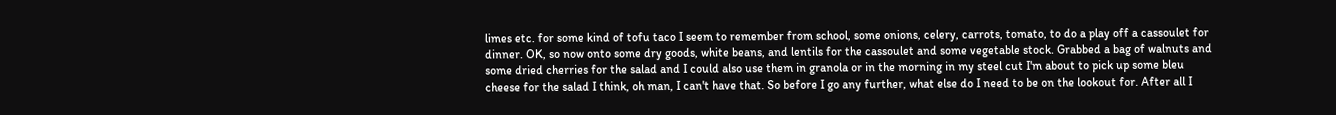limes etc. for some kind of tofu taco I seem to remember from school, some onions, celery, carrots, tomato, to do a play off a cassoulet for dinner. OK, so now onto some dry goods, white beans, and lentils for the cassoulet and some vegetable stock. Grabbed a bag of walnuts and some dried cherries for the salad and I could also use them in granola or in the morning in my steel cut I'm about to pick up some bleu cheese for the salad I think, oh man, I can't have that. So before I go any further, what else do I need to be on the lookout for. After all I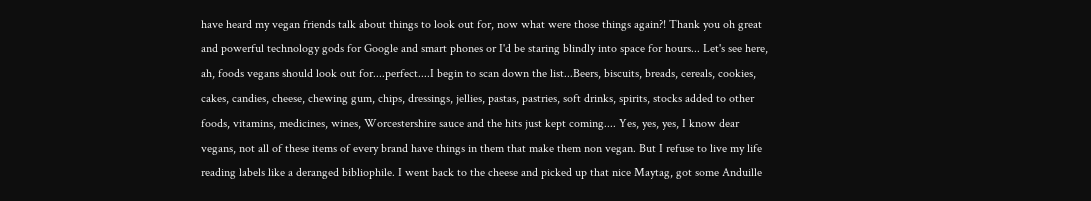have heard my vegan friends talk about things to look out for, now what were those things again?! Thank you oh great and powerful technology gods for Google and smart phones or I'd be staring blindly into space for hours... Let's see here, ah, foods vegans should look out for....perfect....I begin to scan down the list...Beers, biscuits, breads, cereals, cookies, cakes, candies, cheese, chewing gum, chips, dressings, jellies, pastas, pastries, soft drinks, spirits, stocks added to other foods, vitamins, medicines, wines, Worcestershire sauce and the hits just kept coming.... Yes, yes, yes, I know dear vegans, not all of these items of every brand have things in them that make them non vegan. But I refuse to live my life reading labels like a deranged bibliophile. I went back to the cheese and picked up that nice Maytag, got some Anduille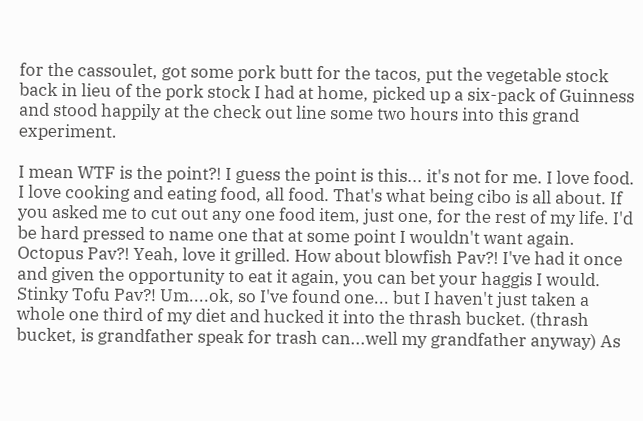for the cassoulet, got some pork butt for the tacos, put the vegetable stock back in lieu of the pork stock I had at home, picked up a six-pack of Guinness and stood happily at the check out line some two hours into this grand experiment.

I mean WTF is the point?! I guess the point is this... it's not for me. I love food. I love cooking and eating food, all food. That's what being cibo is all about. If you asked me to cut out any one food item, just one, for the rest of my life. I'd be hard pressed to name one that at some point I wouldn't want again. Octopus Pav?! Yeah, love it grilled. How about blowfish Pav?! I've had it once and given the opportunity to eat it again, you can bet your haggis I would. Stinky Tofu Pav?! Um....ok, so I've found one... but I haven't just taken a whole one third of my diet and hucked it into the thrash bucket. (thrash bucket, is grandfather speak for trash can...well my grandfather anyway) As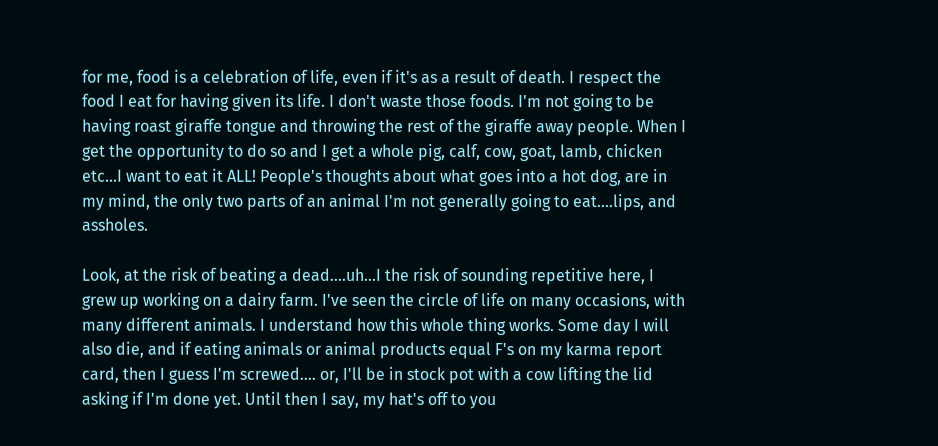for me, food is a celebration of life, even if it's as a result of death. I respect the food I eat for having given its life. I don't waste those foods. I'm not going to be having roast giraffe tongue and throwing the rest of the giraffe away people. When I get the opportunity to do so and I get a whole pig, calf, cow, goat, lamb, chicken etc...I want to eat it ALL! People's thoughts about what goes into a hot dog, are in my mind, the only two parts of an animal I'm not generally going to eat....lips, and assholes.

Look, at the risk of beating a dead....uh...I the risk of sounding repetitive here, I grew up working on a dairy farm. I've seen the circle of life on many occasions, with many different animals. I understand how this whole thing works. Some day I will also die, and if eating animals or animal products equal F's on my karma report card, then I guess I'm screwed.... or, I'll be in stock pot with a cow lifting the lid asking if I'm done yet. Until then I say, my hat's off to you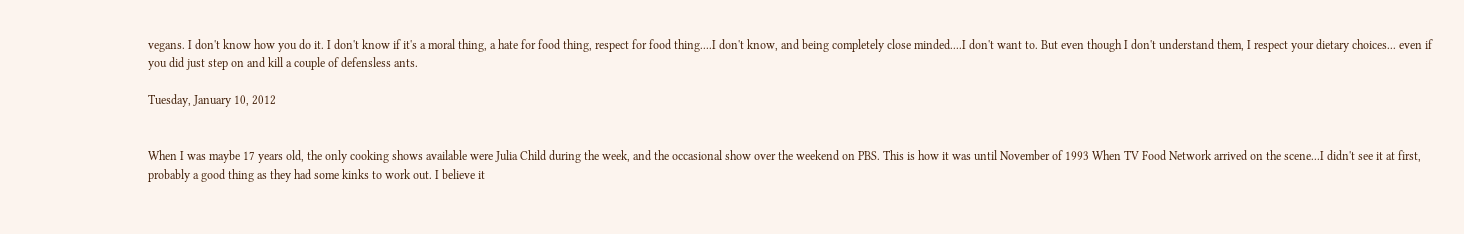vegans. I don't know how you do it. I don't know if it's a moral thing, a hate for food thing, respect for food thing....I don't know, and being completely close minded....I don't want to. But even though I don't understand them, I respect your dietary choices... even if you did just step on and kill a couple of defensless ants.

Tuesday, January 10, 2012


When I was maybe 17 years old, the only cooking shows available were Julia Child during the week, and the occasional show over the weekend on PBS. This is how it was until November of 1993 When TV Food Network arrived on the scene...I didn't see it at first, probably a good thing as they had some kinks to work out. I believe it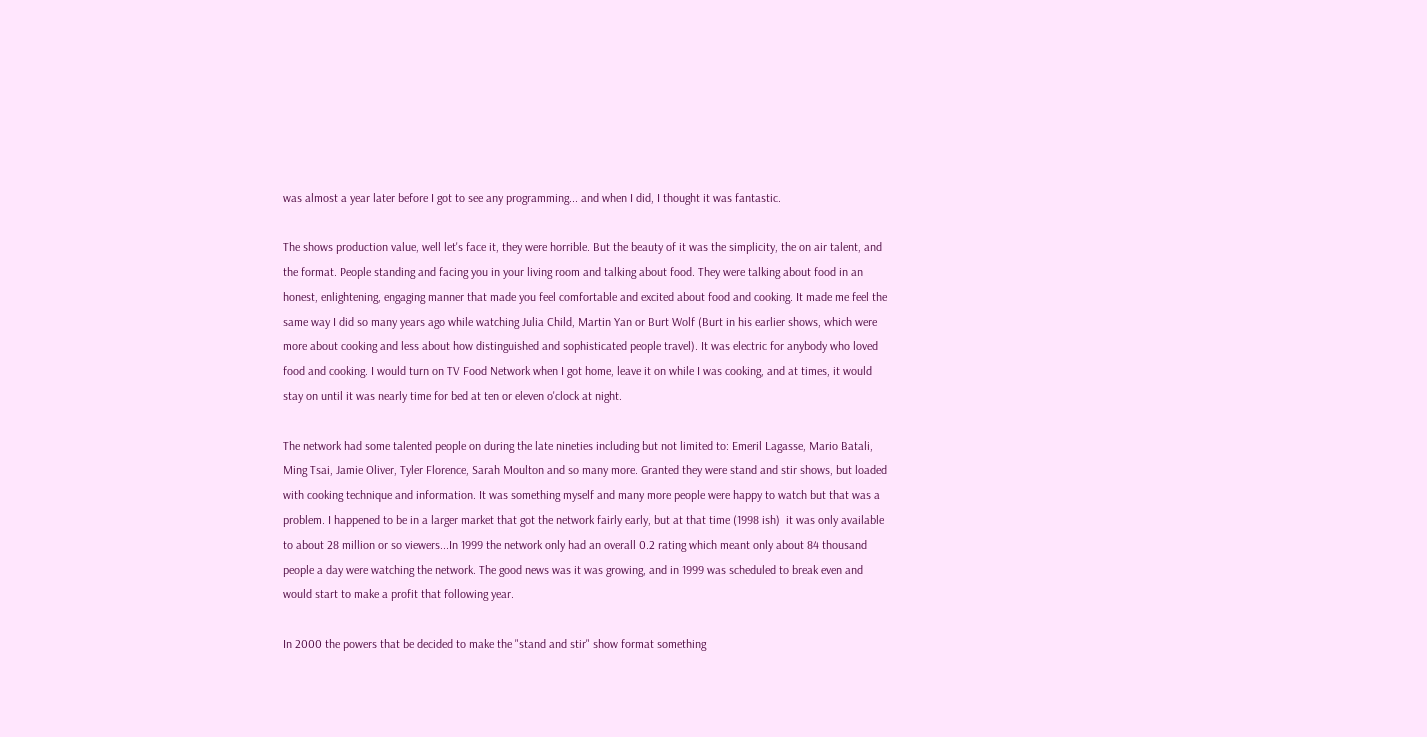was almost a year later before I got to see any programming... and when I did, I thought it was fantastic.

The shows production value, well let's face it, they were horrible. But the beauty of it was the simplicity, the on air talent, and the format. People standing and facing you in your living room and talking about food. They were talking about food in an honest, enlightening, engaging manner that made you feel comfortable and excited about food and cooking. It made me feel the same way I did so many years ago while watching Julia Child, Martin Yan or Burt Wolf (Burt in his earlier shows, which were more about cooking and less about how distinguished and sophisticated people travel). It was electric for anybody who loved food and cooking. I would turn on TV Food Network when I got home, leave it on while I was cooking, and at times, it would stay on until it was nearly time for bed at ten or eleven o'clock at night.

The network had some talented people on during the late nineties including but not limited to: Emeril Lagasse, Mario Batali, Ming Tsai, Jamie Oliver, Tyler Florence, Sarah Moulton and so many more. Granted they were stand and stir shows, but loaded with cooking technique and information. It was something myself and many more people were happy to watch but that was a problem. I happened to be in a larger market that got the network fairly early, but at that time (1998 ish)  it was only available to about 28 million or so viewers...In 1999 the network only had an overall 0.2 rating which meant only about 84 thousand people a day were watching the network. The good news was it was growing, and in 1999 was scheduled to break even and would start to make a profit that following year.

In 2000 the powers that be decided to make the "stand and stir" show format something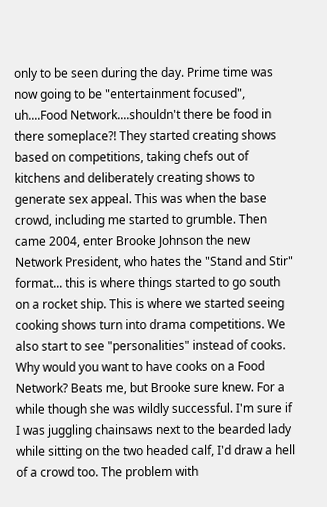only to be seen during the day. Prime time was now going to be "entertainment focused", uh....Food Network....shouldn't there be food in there someplace?! They started creating shows based on competitions, taking chefs out of kitchens and deliberately creating shows to generate sex appeal. This was when the base crowd, including me started to grumble. Then came 2004, enter Brooke Johnson the new Network President, who hates the "Stand and Stir" format... this is where things started to go south on a rocket ship. This is where we started seeing cooking shows turn into drama competitions. We also start to see "personalities" instead of cooks. Why would you want to have cooks on a Food Network? Beats me, but Brooke sure knew. For a while though she was wildly successful. I'm sure if I was juggling chainsaws next to the bearded lady while sitting on the two headed calf, I'd draw a hell of a crowd too. The problem with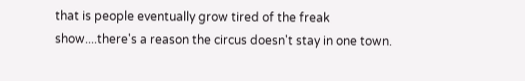that is people eventually grow tired of the freak show....there's a reason the circus doesn't stay in one town.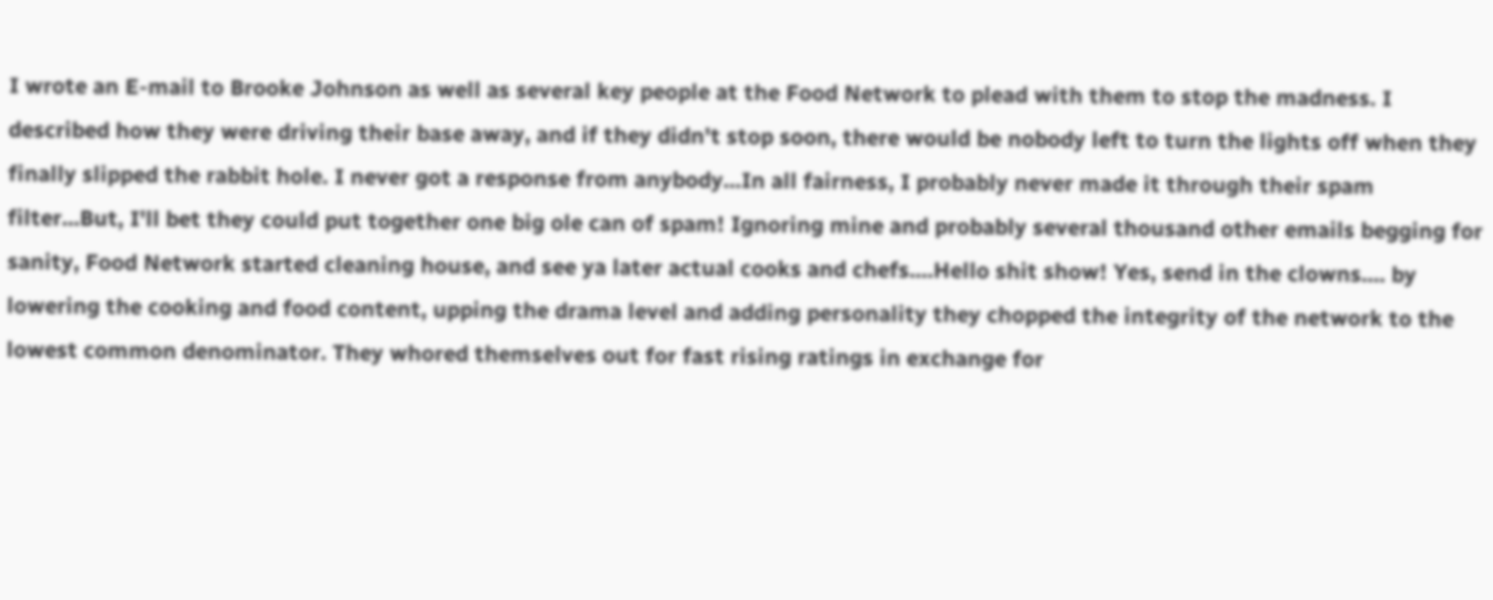I wrote an E-mail to Brooke Johnson as well as several key people at the Food Network to plead with them to stop the madness. I described how they were driving their base away, and if they didn't stop soon, there would be nobody left to turn the lights off when they finally slipped the rabbit hole. I never got a response from anybody...In all fairness, I probably never made it through their spam filter...But, I'll bet they could put together one big ole can of spam! Ignoring mine and probably several thousand other emails begging for sanity, Food Network started cleaning house, and see ya later actual cooks and chefs....Hello shit show! Yes, send in the clowns.... by lowering the cooking and food content, upping the drama level and adding personality they chopped the integrity of the network to the lowest common denominator. They whored themselves out for fast rising ratings in exchange for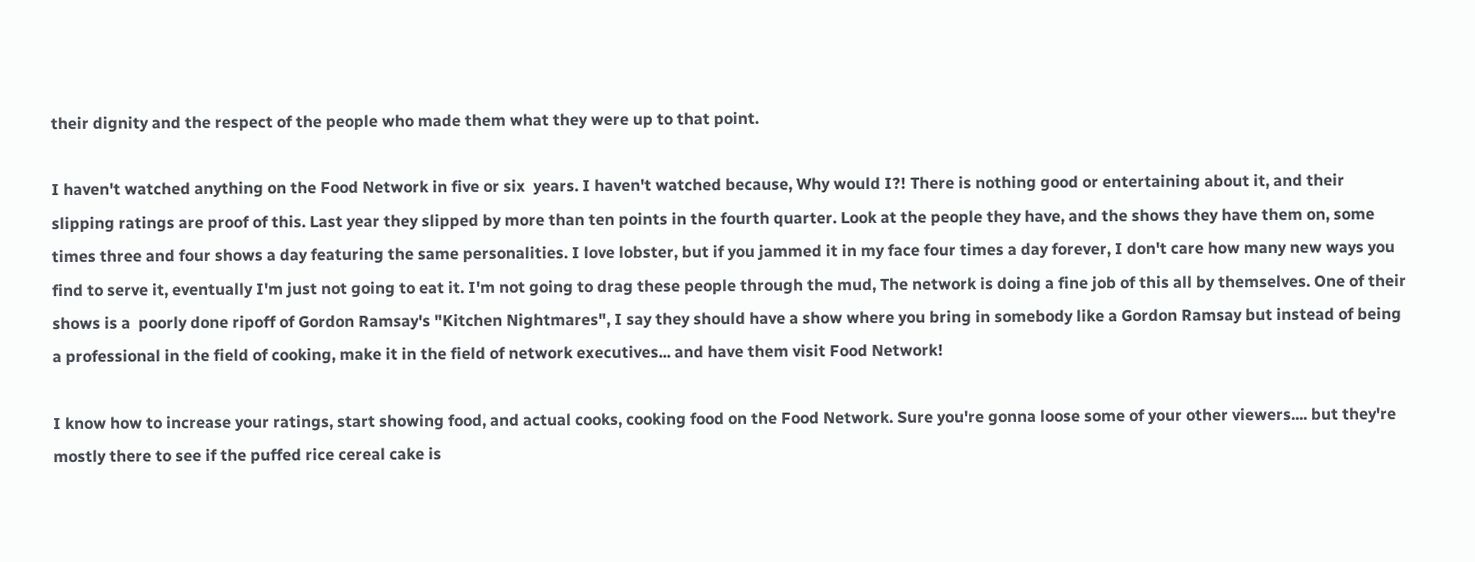their dignity and the respect of the people who made them what they were up to that point.

I haven't watched anything on the Food Network in five or six  years. I haven't watched because, Why would I?! There is nothing good or entertaining about it, and their slipping ratings are proof of this. Last year they slipped by more than ten points in the fourth quarter. Look at the people they have, and the shows they have them on, some times three and four shows a day featuring the same personalities. I love lobster, but if you jammed it in my face four times a day forever, I don't care how many new ways you find to serve it, eventually I'm just not going to eat it. I'm not going to drag these people through the mud, The network is doing a fine job of this all by themselves. One of their shows is a  poorly done ripoff of Gordon Ramsay's "Kitchen Nightmares", I say they should have a show where you bring in somebody like a Gordon Ramsay but instead of being a professional in the field of cooking, make it in the field of network executives... and have them visit Food Network!

I know how to increase your ratings, start showing food, and actual cooks, cooking food on the Food Network. Sure you're gonna loose some of your other viewers.... but they're mostly there to see if the puffed rice cereal cake is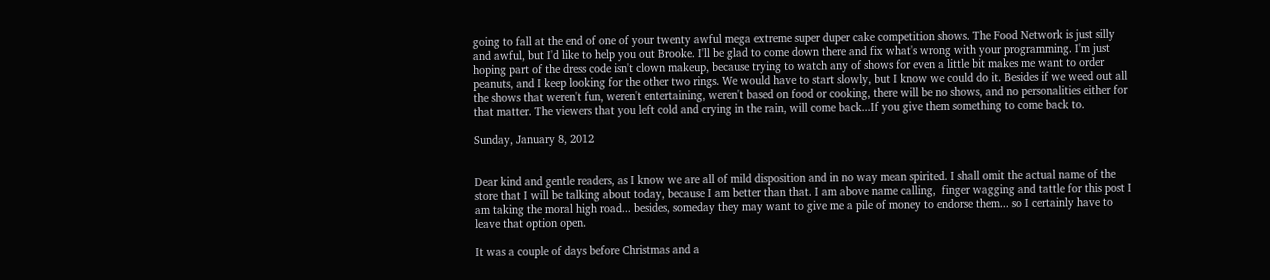going to fall at the end of one of your twenty awful mega extreme super duper cake competition shows. The Food Network is just silly and awful, but I'd like to help you out Brooke. I'll be glad to come down there and fix what's wrong with your programming. I'm just hoping part of the dress code isn't clown makeup, because trying to watch any of shows for even a little bit makes me want to order peanuts, and I keep looking for the other two rings. We would have to start slowly, but I know we could do it. Besides if we weed out all the shows that weren't fun, weren't entertaining, weren't based on food or cooking, there will be no shows, and no personalities either for that matter. The viewers that you left cold and crying in the rain, will come back...If you give them something to come back to.

Sunday, January 8, 2012


Dear kind and gentle readers, as I know we are all of mild disposition and in no way mean spirited. I shall omit the actual name of the store that I will be talking about today, because I am better than that. I am above name calling,  finger wagging and tattle for this post I am taking the moral high road... besides, someday they may want to give me a pile of money to endorse them... so I certainly have to leave that option open.

It was a couple of days before Christmas and a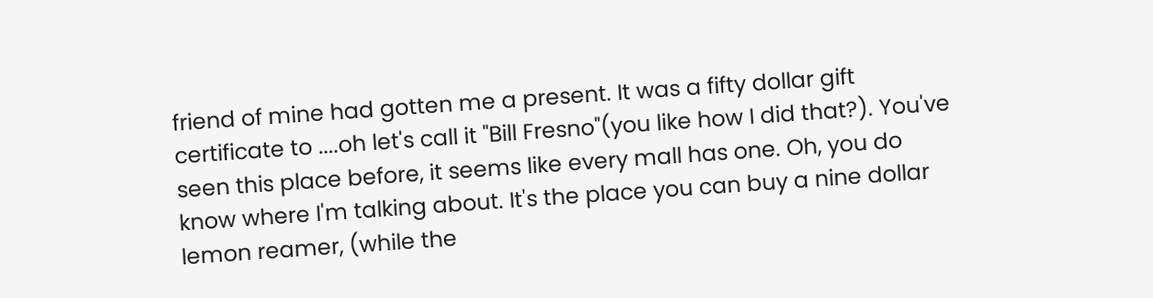friend of mine had gotten me a present. It was a fifty dollar gift certificate to ....oh let's call it "Bill Fresno"(you like how I did that?). You've seen this place before, it seems like every mall has one. Oh, you do know where I'm talking about. It's the place you can buy a nine dollar lemon reamer, (while the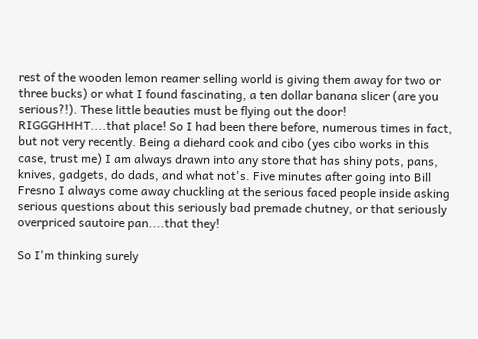rest of the wooden lemon reamer selling world is giving them away for two or three bucks) or what I found fascinating, a ten dollar banana slicer (are you serious?!). These little beauties must be flying out the door! RIGGGHHHT....that place! So I had been there before, numerous times in fact, but not very recently. Being a diehard cook and cibo (yes cibo works in this case, trust me) I am always drawn into any store that has shiny pots, pans, knives, gadgets, do dads, and what not's. Five minutes after going into Bill Fresno I always come away chuckling at the serious faced people inside asking serious questions about this seriously bad premade chutney, or that seriously overpriced sautoire pan....that they!

So I'm thinking surely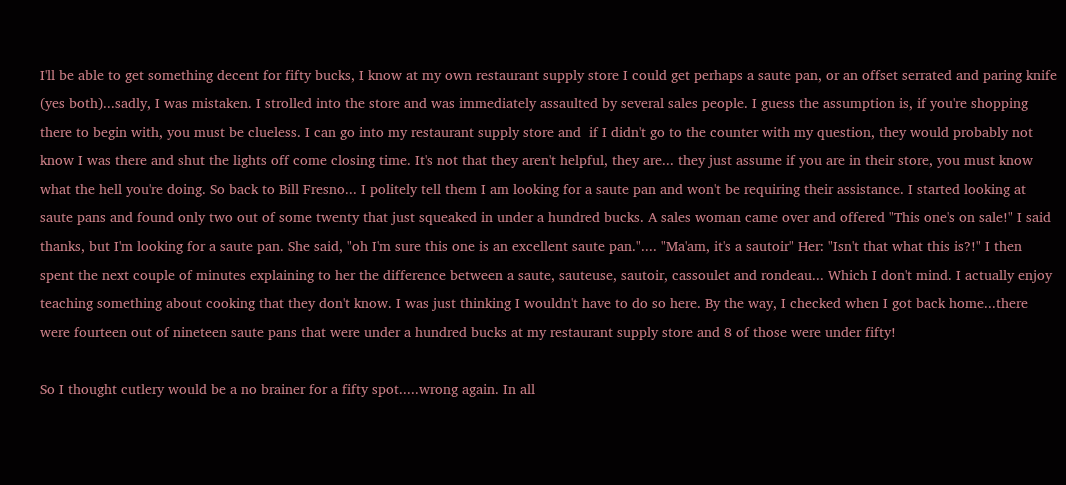I'll be able to get something decent for fifty bucks, I know at my own restaurant supply store I could get perhaps a saute pan, or an offset serrated and paring knife (yes both)...sadly, I was mistaken. I strolled into the store and was immediately assaulted by several sales people. I guess the assumption is, if you're shopping there to begin with, you must be clueless. I can go into my restaurant supply store and  if I didn't go to the counter with my question, they would probably not know I was there and shut the lights off come closing time. It's not that they aren't helpful, they are... they just assume if you are in their store, you must know what the hell you're doing. So back to Bill Fresno... I politely tell them I am looking for a saute pan and won't be requiring their assistance. I started looking at saute pans and found only two out of some twenty that just squeaked in under a hundred bucks. A sales woman came over and offered "This one's on sale!" I said thanks, but I'm looking for a saute pan. She said, "oh I'm sure this one is an excellent saute pan.".... "Ma'am, it's a sautoir" Her: "Isn't that what this is?!" I then spent the next couple of minutes explaining to her the difference between a saute, sauteuse, sautoir, cassoulet and rondeau... Which I don't mind. I actually enjoy teaching something about cooking that they don't know. I was just thinking I wouldn't have to do so here. By the way, I checked when I got back home...there were fourteen out of nineteen saute pans that were under a hundred bucks at my restaurant supply store and 8 of those were under fifty!

So I thought cutlery would be a no brainer for a fifty spot.....wrong again. In all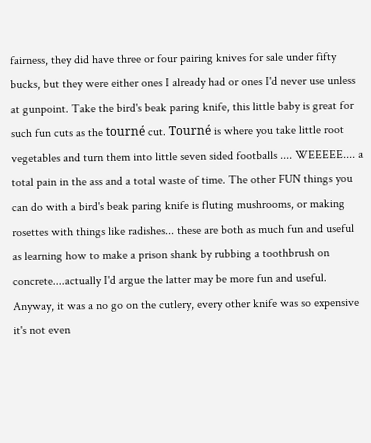fairness, they did have three or four pairing knives for sale under fifty bucks, but they were either ones I already had or ones I'd never use unless at gunpoint. Take the bird's beak paring knife, this little baby is great for such fun cuts as the tourné cut. Tourné is where you take little root vegetables and turn them into little seven sided footballs .... WEEEEE.... a total pain in the ass and a total waste of time. The other FUN things you can do with a bird's beak paring knife is fluting mushrooms, or making rosettes with things like radishes... these are both as much fun and useful as learning how to make a prison shank by rubbing a toothbrush on concrete....actually I'd argue the latter may be more fun and useful. Anyway, it was a no go on the cutlery, every other knife was so expensive it's not even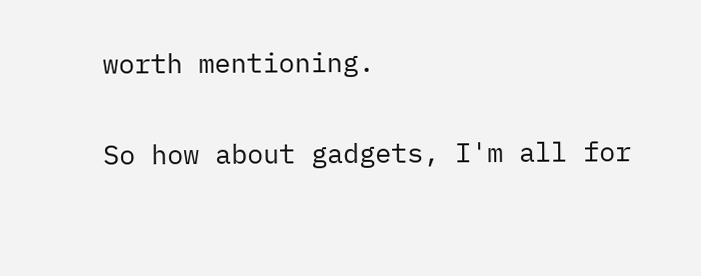worth mentioning.

So how about gadgets, I'm all for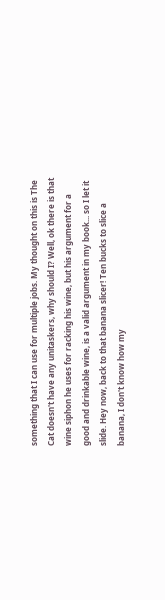something that I can use for multiple jobs. My thought on this is The Cat doesn't have any unitaskers, why should I? Well, ok there is that wine siphon he uses for racking his wine, but his argument for a good and drinkable wine, is a valid argument in my book... so I let it slide. Hey now, back to that banana slicer! Ten bucks to slice a banana, I don't know how my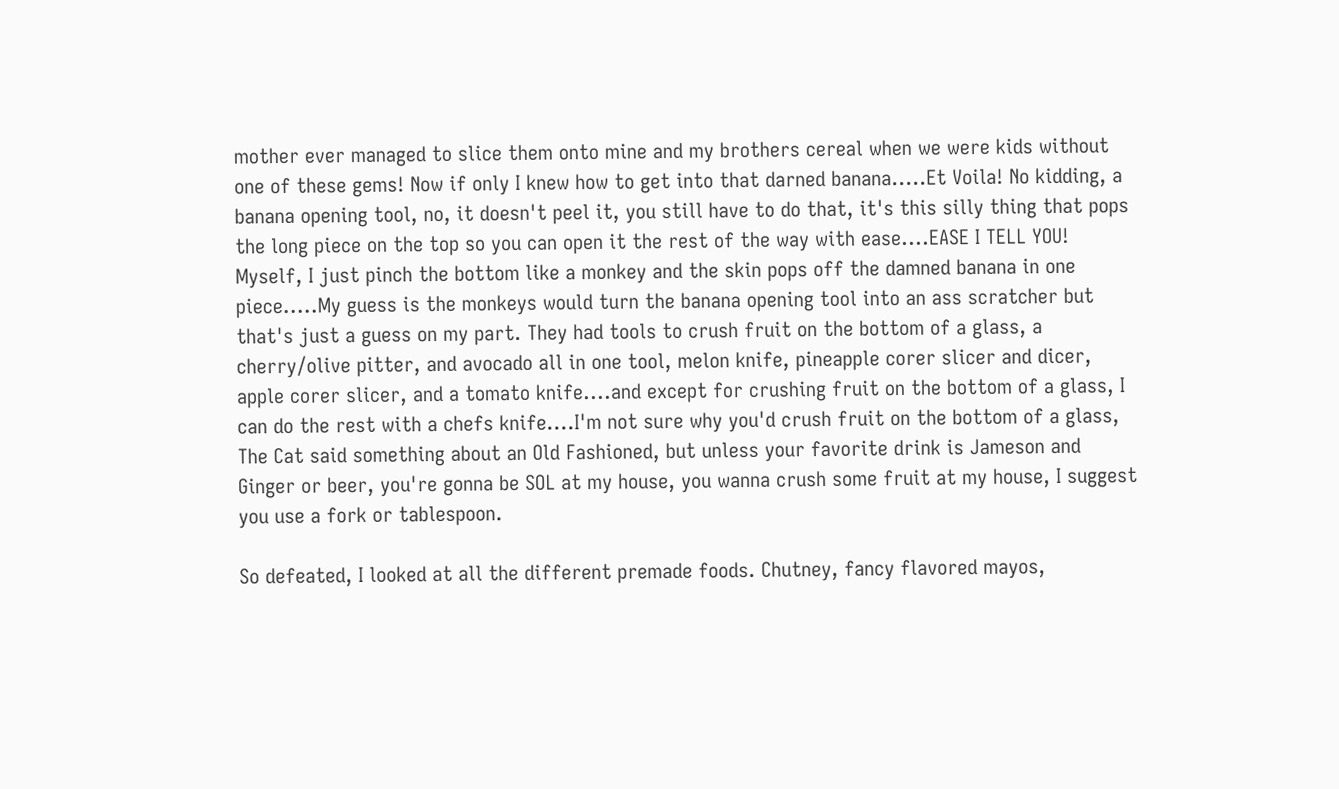mother ever managed to slice them onto mine and my brothers cereal when we were kids without one of these gems! Now if only I knew how to get into that darned banana.....Et Voila! No kidding, a banana opening tool, no, it doesn't peel it, you still have to do that, it's this silly thing that pops the long piece on the top so you can open it the rest of the way with ease....EASE I TELL YOU! Myself, I just pinch the bottom like a monkey and the skin pops off the damned banana in one piece.....My guess is the monkeys would turn the banana opening tool into an ass scratcher but that's just a guess on my part. They had tools to crush fruit on the bottom of a glass, a cherry/olive pitter, and avocado all in one tool, melon knife, pineapple corer slicer and dicer, apple corer slicer, and a tomato knife....and except for crushing fruit on the bottom of a glass, I can do the rest with a chefs knife....I'm not sure why you'd crush fruit on the bottom of a glass, The Cat said something about an Old Fashioned, but unless your favorite drink is Jameson and Ginger or beer, you're gonna be SOL at my house, you wanna crush some fruit at my house, I suggest you use a fork or tablespoon.

So defeated, I looked at all the different premade foods. Chutney, fancy flavored mayos,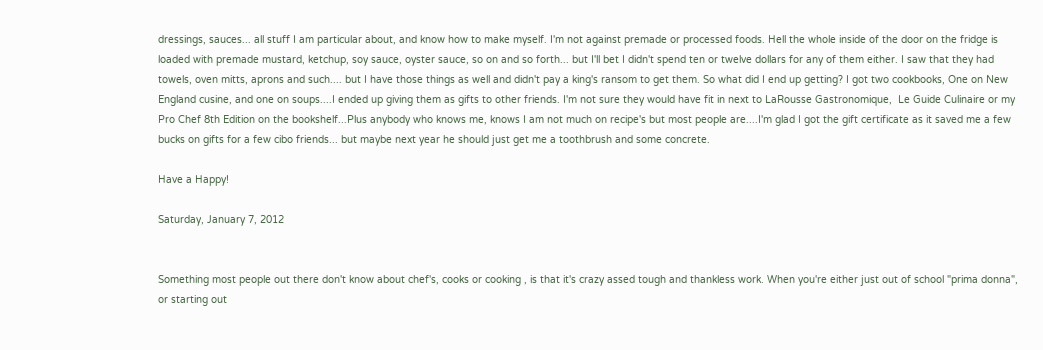dressings, sauces... all stuff I am particular about, and know how to make myself. I'm not against premade or processed foods. Hell the whole inside of the door on the fridge is loaded with premade mustard, ketchup, soy sauce, oyster sauce, so on and so forth... but I'll bet I didn't spend ten or twelve dollars for any of them either. I saw that they had towels, oven mitts, aprons and such.... but I have those things as well and didn't pay a king's ransom to get them. So what did I end up getting? I got two cookbooks, One on New England cusine, and one on soups....I ended up giving them as gifts to other friends. I'm not sure they would have fit in next to LaRousse Gastronomique,  Le Guide Culinaire or my Pro Chef 8th Edition on the bookshelf...Plus anybody who knows me, knows I am not much on recipe's but most people are....I'm glad I got the gift certificate as it saved me a few bucks on gifts for a few cibo friends... but maybe next year he should just get me a toothbrush and some concrete.

Have a Happy!

Saturday, January 7, 2012


Something most people out there don't know about chef's, cooks or cooking , is that it's crazy assed tough and thankless work. When you're either just out of school "prima donna", or starting out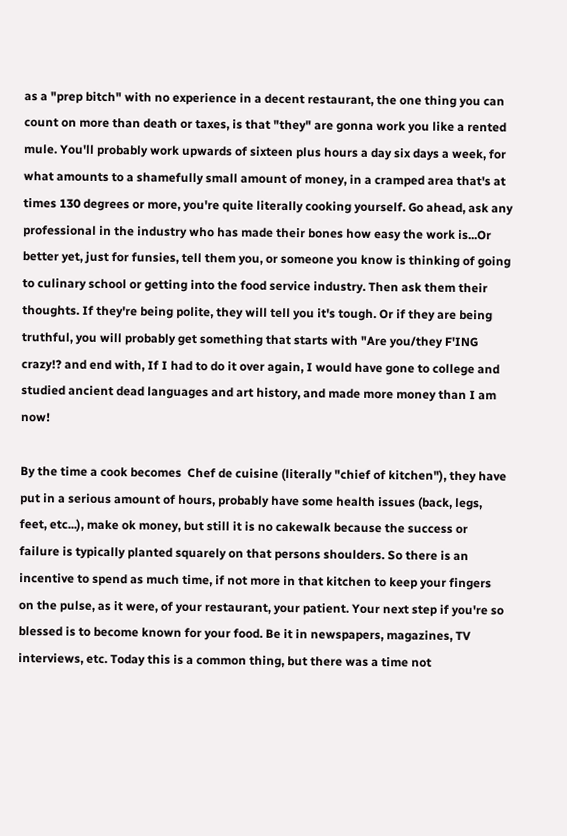as a "prep bitch" with no experience in a decent restaurant, the one thing you can count on more than death or taxes, is that "they" are gonna work you like a rented mule. You'll probably work upwards of sixteen plus hours a day six days a week, for what amounts to a shamefully small amount of money, in a cramped area that's at times 130 degrees or more, you're quite literally cooking yourself. Go ahead, ask any professional in the industry who has made their bones how easy the work is...Or better yet, just for funsies, tell them you, or someone you know is thinking of going to culinary school or getting into the food service industry. Then ask them their thoughts. If they're being polite, they will tell you it's tough. Or if they are being truthful, you will probably get something that starts with "Are you/they F'ING crazy!? and end with, If I had to do it over again, I would have gone to college and studied ancient dead languages and art history, and made more money than I am now!

By the time a cook becomes  Chef de cuisine (literally "chief of kitchen"), they have put in a serious amount of hours, probably have some health issues (back, legs, feet, etc...), make ok money, but still it is no cakewalk because the success or failure is typically planted squarely on that persons shoulders. So there is an incentive to spend as much time, if not more in that kitchen to keep your fingers on the pulse, as it were, of your restaurant, your patient. Your next step if you're so blessed is to become known for your food. Be it in newspapers, magazines, TV interviews, etc. Today this is a common thing, but there was a time not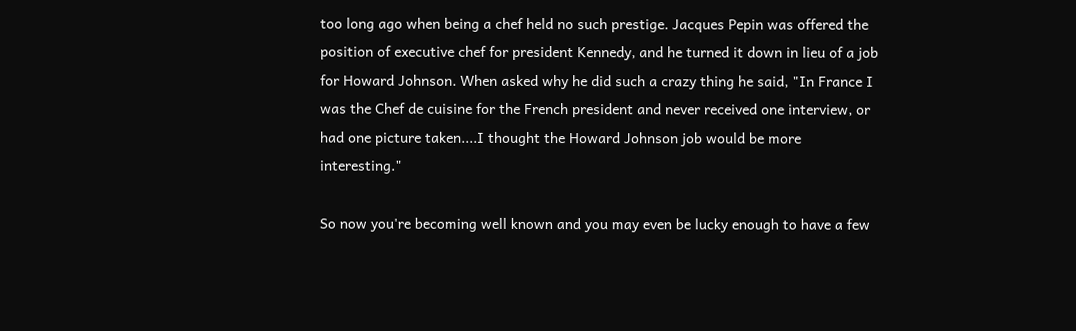too long ago when being a chef held no such prestige. Jacques Pepin was offered the position of executive chef for president Kennedy, and he turned it down in lieu of a job for Howard Johnson. When asked why he did such a crazy thing he said, "In France I was the Chef de cuisine for the French president and never received one interview, or had one picture taken....I thought the Howard Johnson job would be more interesting."

So now you're becoming well known and you may even be lucky enough to have a few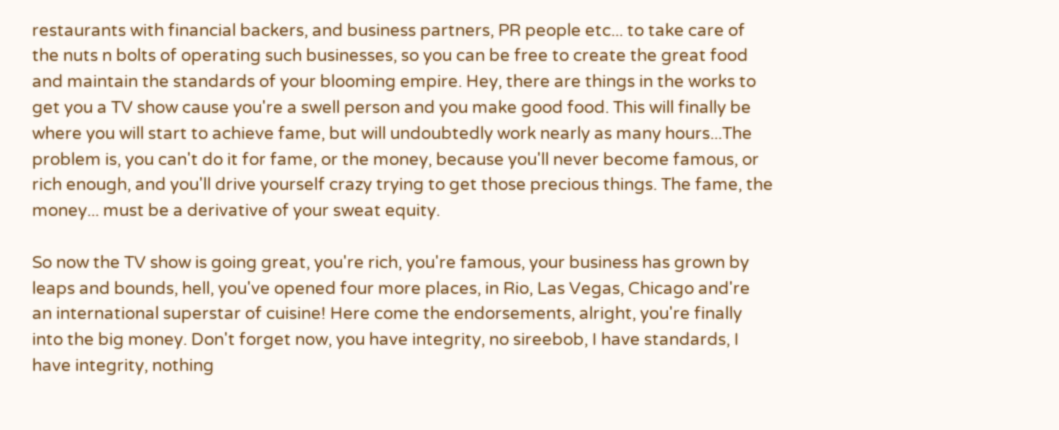restaurants with financial backers, and business partners, PR people etc... to take care of the nuts n bolts of operating such businesses, so you can be free to create the great food and maintain the standards of your blooming empire. Hey, there are things in the works to get you a TV show cause you're a swell person and you make good food. This will finally be where you will start to achieve fame, but will undoubtedly work nearly as many hours...The problem is, you can't do it for fame, or the money, because you'll never become famous, or rich enough, and you'll drive yourself crazy trying to get those precious things. The fame, the money... must be a derivative of your sweat equity.

So now the TV show is going great, you're rich, you're famous, your business has grown by leaps and bounds, hell, you've opened four more places, in Rio, Las Vegas, Chicago and're an international superstar of cuisine! Here come the endorsements, alright, you're finally into the big money. Don't forget now, you have integrity, no sireebob, I have standards, I have integrity, nothing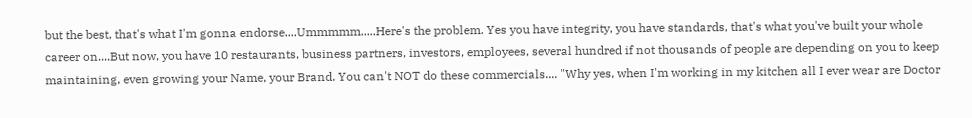but the best, that's what I'm gonna endorse....Ummmmm.....Here's the problem. Yes you have integrity, you have standards, that's what you've built your whole career on....But now, you have 10 restaurants, business partners, investors, employees, several hundred if not thousands of people are depending on you to keep maintaining, even growing your Name, your Brand. You can't NOT do these commercials.... "Why yes, when I'm working in my kitchen all I ever wear are Doctor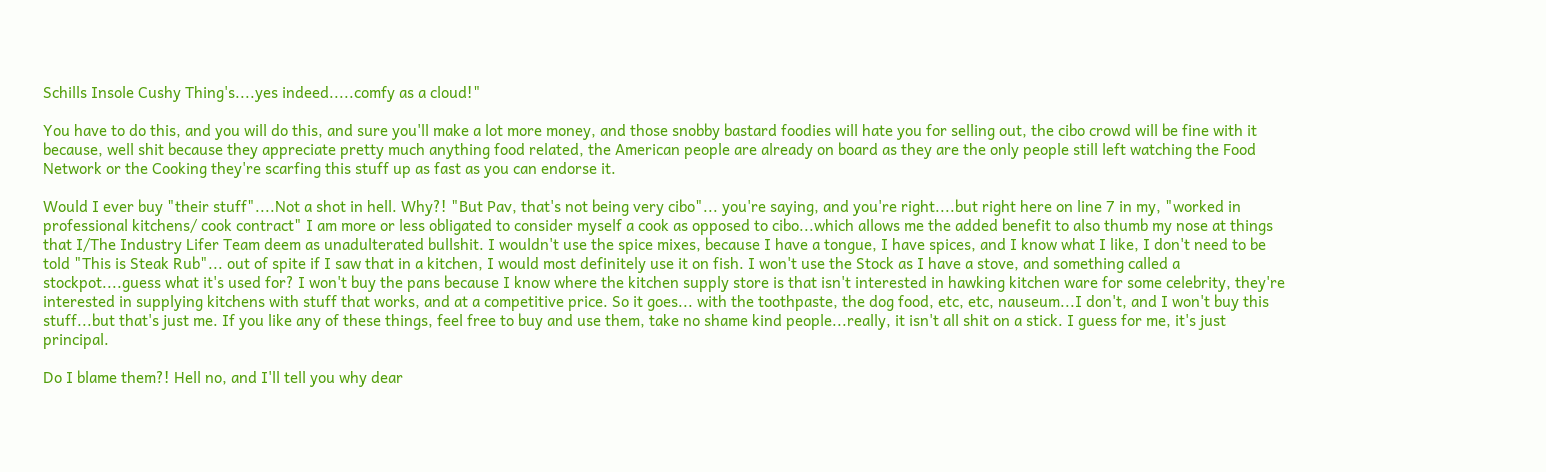Schills Insole Cushy Thing's....yes indeed.....comfy as a cloud!"

You have to do this, and you will do this, and sure you'll make a lot more money, and those snobby bastard foodies will hate you for selling out, the cibo crowd will be fine with it because, well shit because they appreciate pretty much anything food related, the American people are already on board as they are the only people still left watching the Food Network or the Cooking they're scarfing this stuff up as fast as you can endorse it.

Would I ever buy "their stuff"....Not a shot in hell. Why?! "But Pav, that's not being very cibo"... you're saying, and you're right....but right here on line 7 in my, "worked in professional kitchens/ cook contract" I am more or less obligated to consider myself a cook as opposed to cibo...which allows me the added benefit to also thumb my nose at things that I/The Industry Lifer Team deem as unadulterated bullshit. I wouldn't use the spice mixes, because I have a tongue, I have spices, and I know what I like, I don't need to be told "This is Steak Rub"... out of spite if I saw that in a kitchen, I would most definitely use it on fish. I won't use the Stock as I have a stove, and something called a stockpot....guess what it's used for? I won't buy the pans because I know where the kitchen supply store is that isn't interested in hawking kitchen ware for some celebrity, they're interested in supplying kitchens with stuff that works, and at a competitive price. So it goes... with the toothpaste, the dog food, etc, etc, nauseum...I don't, and I won't buy this stuff...but that's just me. If you like any of these things, feel free to buy and use them, take no shame kind people...really, it isn't all shit on a stick. I guess for me, it's just principal.

Do I blame them?! Hell no, and I'll tell you why dear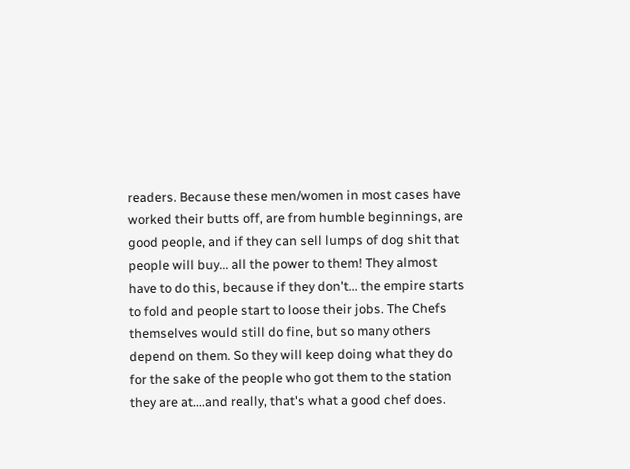readers. Because these men/women in most cases have worked their butts off, are from humble beginnings, are good people, and if they can sell lumps of dog shit that people will buy... all the power to them! They almost have to do this, because if they don't... the empire starts to fold and people start to loose their jobs. The Chefs themselves would still do fine, but so many others depend on them. So they will keep doing what they do for the sake of the people who got them to the station they are at....and really, that's what a good chef does.